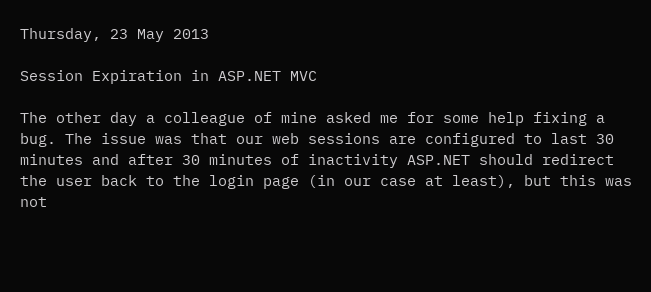Thursday, 23 May 2013

Session Expiration in ASP.NET MVC

The other day a colleague of mine asked me for some help fixing a bug. The issue was that our web sessions are configured to last 30 minutes and after 30 minutes of inactivity ASP.NET should redirect the user back to the login page (in our case at least), but this was not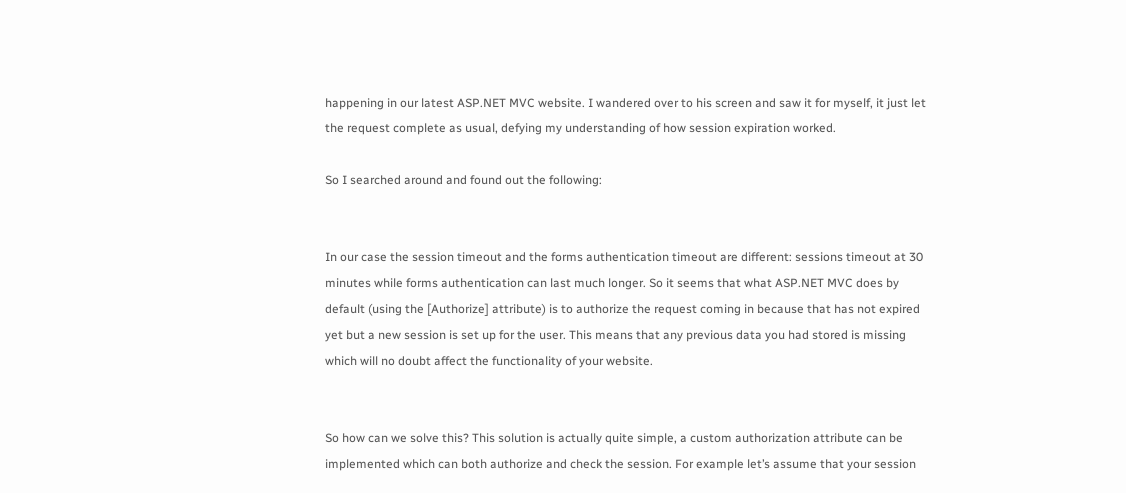happening in our latest ASP.NET MVC website. I wandered over to his screen and saw it for myself, it just let the request complete as usual, defying my understanding of how session expiration worked.

So I searched around and found out the following:


In our case the session timeout and the forms authentication timeout are different: sessions timeout at 30 minutes while forms authentication can last much longer. So it seems that what ASP.NET MVC does by default (using the [Authorize] attribute) is to authorize the request coming in because that has not expired yet but a new session is set up for the user. This means that any previous data you had stored is missing which will no doubt affect the functionality of your website.


So how can we solve this? This solution is actually quite simple, a custom authorization attribute can be implemented which can both authorize and check the session. For example let’s assume that your session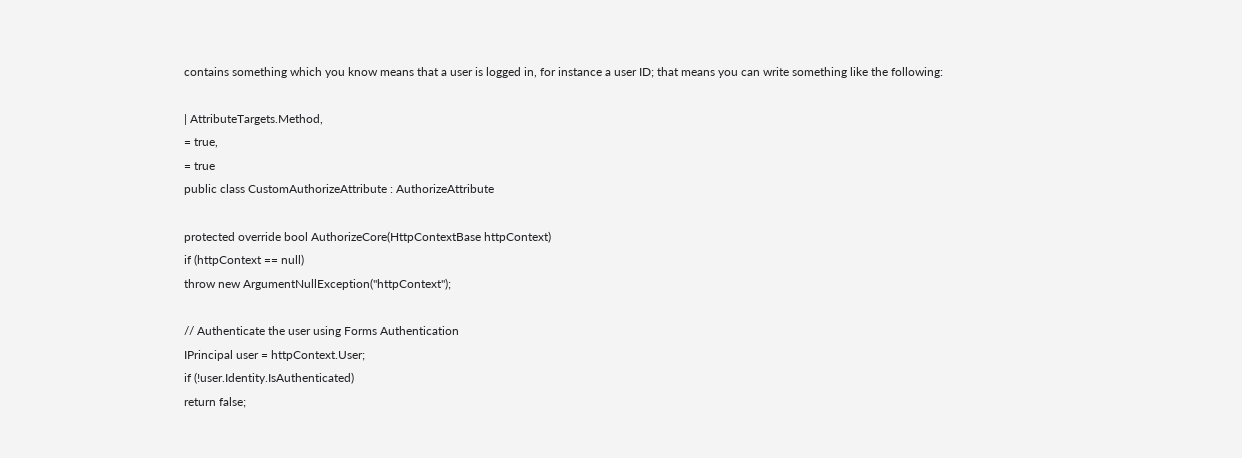contains something which you know means that a user is logged in, for instance a user ID; that means you can write something like the following:

| AttributeTargets.Method,
= true,
= true
public class CustomAuthorizeAttribute : AuthorizeAttribute

protected override bool AuthorizeCore(HttpContextBase httpContext)
if (httpContext == null)
throw new ArgumentNullException("httpContext");

// Authenticate the user using Forms Authentication
IPrincipal user = httpContext.User;
if (!user.Identity.IsAuthenticated)
return false;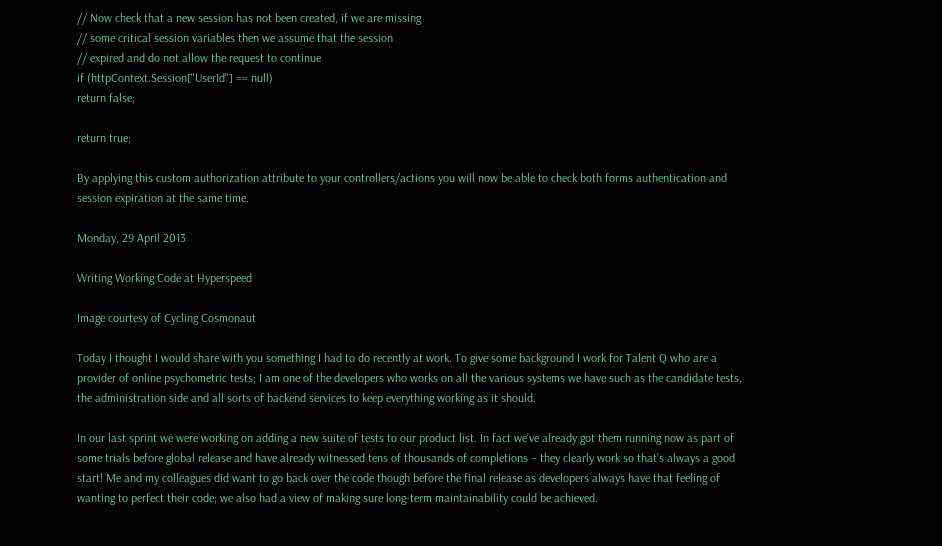// Now check that a new session has not been created, if we are missing
// some critical session variables then we assume that the session
// expired and do not allow the request to continue
if (httpContext.Session["UserId"] == null)
return false;

return true;

By applying this custom authorization attribute to your controllers/actions you will now be able to check both forms authentication and session expiration at the same time.

Monday, 29 April 2013

Writing Working Code at Hyperspeed

Image courtesy of Cycling Cosmonaut

Today I thought I would share with you something I had to do recently at work. To give some background I work for Talent Q who are a provider of online psychometric tests; I am one of the developers who works on all the various systems we have such as the candidate tests, the administration side and all sorts of backend services to keep everything working as it should.

In our last sprint we were working on adding a new suite of tests to our product list. In fact we’ve already got them running now as part of some trials before global release and have already witnessed tens of thousands of completions – they clearly work so that’s always a good start! Me and my colleagues did want to go back over the code though before the final release as developers always have that feeling of wanting to perfect their code; we also had a view of making sure long-term maintainability could be achieved.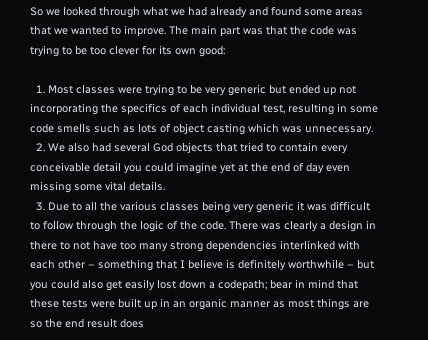So we looked through what we had already and found some areas that we wanted to improve. The main part was that the code was trying to be too clever for its own good:

  1. Most classes were trying to be very generic but ended up not incorporating the specifics of each individual test, resulting in some code smells such as lots of object casting which was unnecessary.
  2. We also had several God objects that tried to contain every conceivable detail you could imagine yet at the end of day even missing some vital details.
  3. Due to all the various classes being very generic it was difficult to follow through the logic of the code. There was clearly a design in there to not have too many strong dependencies interlinked with each other – something that I believe is definitely worthwhile – but you could also get easily lost down a codepath; bear in mind that these tests were built up in an organic manner as most things are so the end result does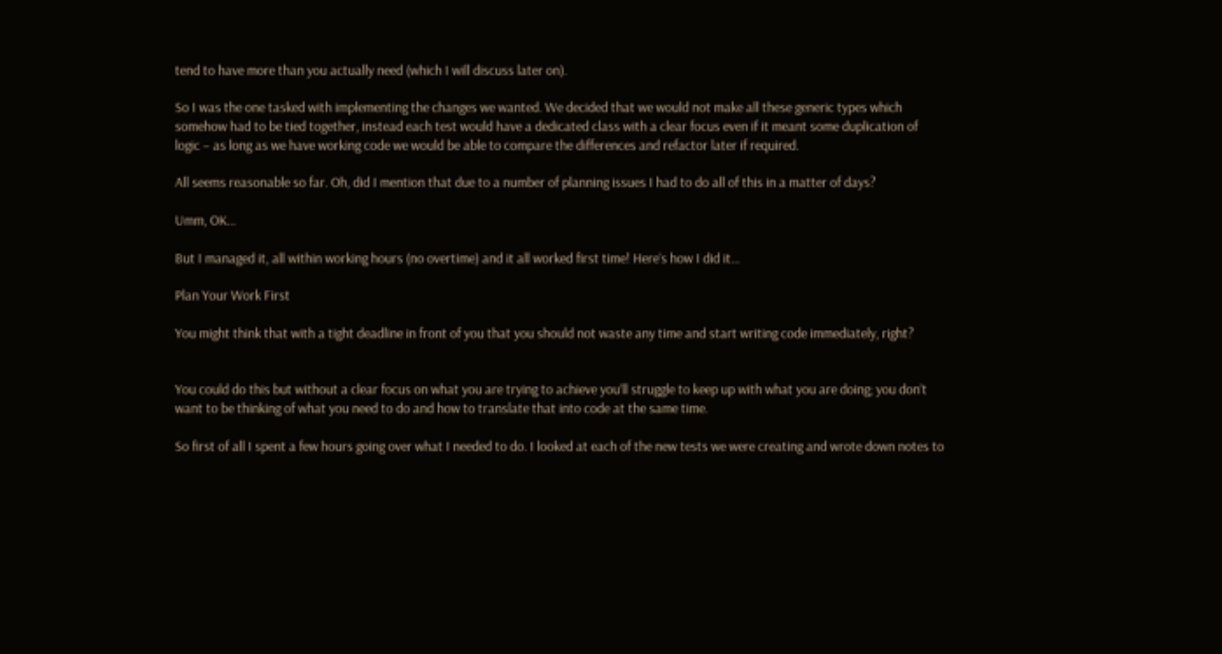tend to have more than you actually need (which I will discuss later on).

So I was the one tasked with implementing the changes we wanted. We decided that we would not make all these generic types which somehow had to be tied together, instead each test would have a dedicated class with a clear focus even if it meant some duplication of logic – as long as we have working code we would be able to compare the differences and refactor later if required.

All seems reasonable so far. Oh, did I mention that due to a number of planning issues I had to do all of this in a matter of days?

Umm, OK…

But I managed it, all within working hours (no overtime) and it all worked first time! Here’s how I did it…

Plan Your Work First

You might think that with a tight deadline in front of you that you should not waste any time and start writing code immediately, right?


You could do this but without a clear focus on what you are trying to achieve you’ll struggle to keep up with what you are doing; you don’t want to be thinking of what you need to do and how to translate that into code at the same time.

So first of all I spent a few hours going over what I needed to do. I looked at each of the new tests we were creating and wrote down notes to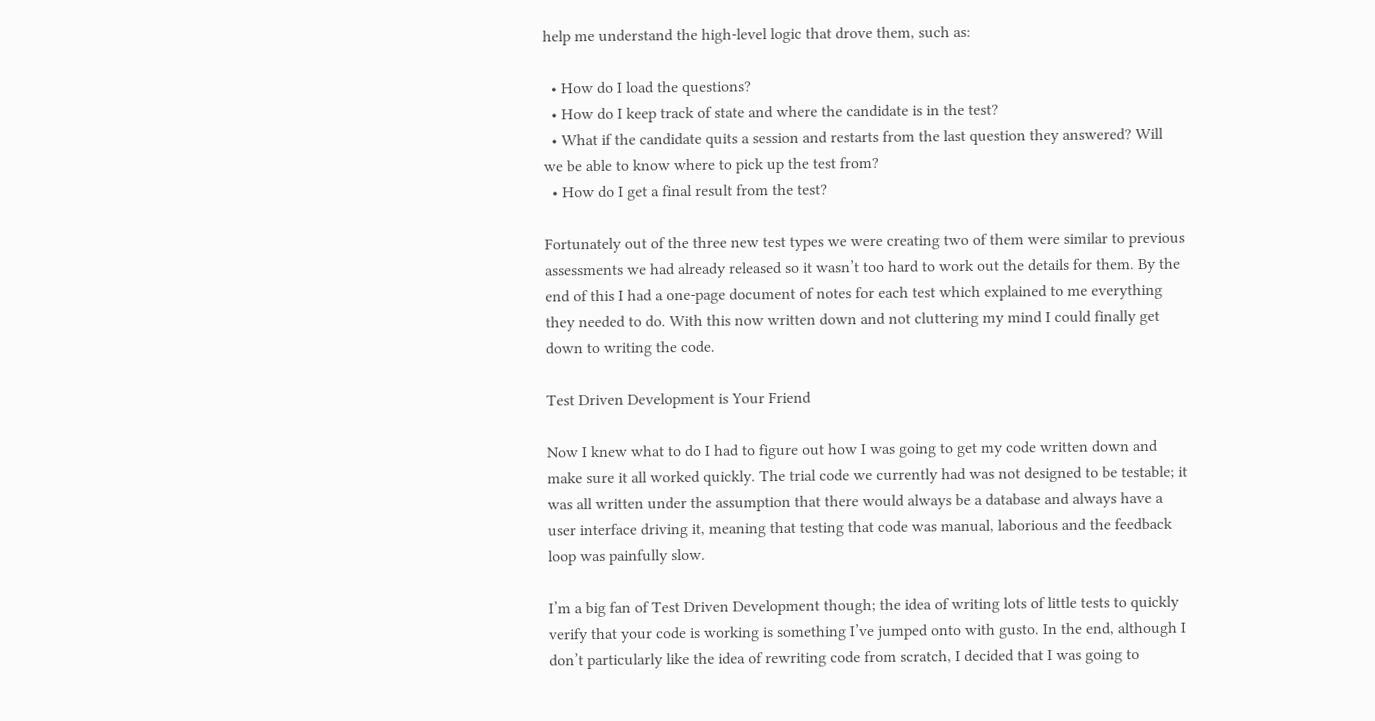help me understand the high-level logic that drove them, such as:

  • How do I load the questions?
  • How do I keep track of state and where the candidate is in the test?
  • What if the candidate quits a session and restarts from the last question they answered? Will we be able to know where to pick up the test from?
  • How do I get a final result from the test?

Fortunately out of the three new test types we were creating two of them were similar to previous assessments we had already released so it wasn’t too hard to work out the details for them. By the end of this I had a one-page document of notes for each test which explained to me everything they needed to do. With this now written down and not cluttering my mind I could finally get down to writing the code.

Test Driven Development is Your Friend

Now I knew what to do I had to figure out how I was going to get my code written down and make sure it all worked quickly. The trial code we currently had was not designed to be testable; it was all written under the assumption that there would always be a database and always have a user interface driving it, meaning that testing that code was manual, laborious and the feedback loop was painfully slow.

I’m a big fan of Test Driven Development though; the idea of writing lots of little tests to quickly verify that your code is working is something I’ve jumped onto with gusto. In the end, although I don’t particularly like the idea of rewriting code from scratch, I decided that I was going to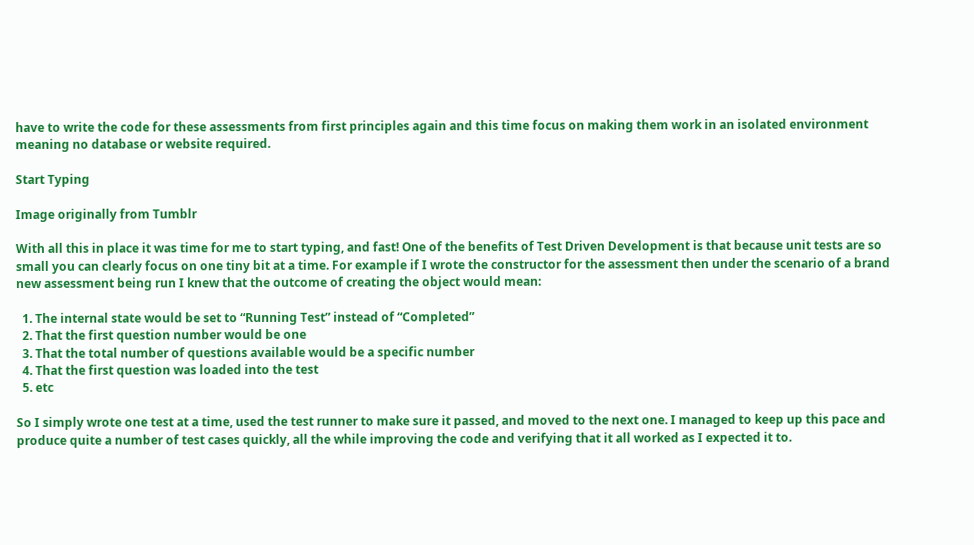have to write the code for these assessments from first principles again and this time focus on making them work in an isolated environment meaning no database or website required.

Start Typing

Image originally from Tumblr

With all this in place it was time for me to start typing, and fast! One of the benefits of Test Driven Development is that because unit tests are so small you can clearly focus on one tiny bit at a time. For example if I wrote the constructor for the assessment then under the scenario of a brand new assessment being run I knew that the outcome of creating the object would mean:

  1. The internal state would be set to “Running Test” instead of “Completed”
  2. That the first question number would be one
  3. That the total number of questions available would be a specific number
  4. That the first question was loaded into the test
  5. etc

So I simply wrote one test at a time, used the test runner to make sure it passed, and moved to the next one. I managed to keep up this pace and produce quite a number of test cases quickly, all the while improving the code and verifying that it all worked as I expected it to.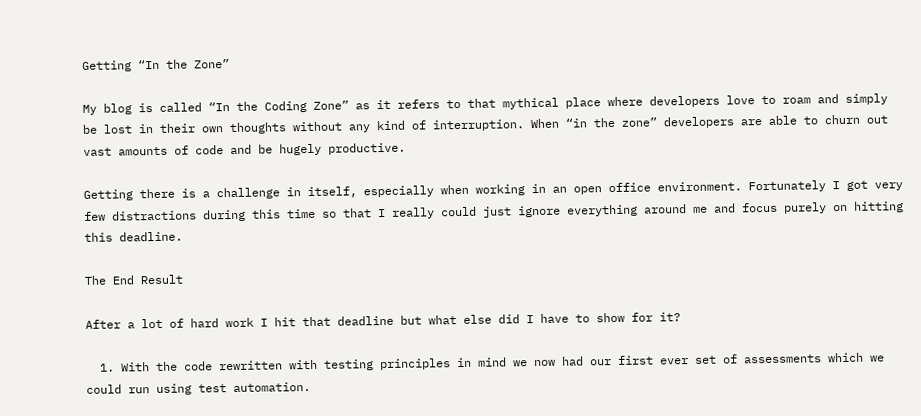Getting “In the Zone”

My blog is called “In the Coding Zone” as it refers to that mythical place where developers love to roam and simply be lost in their own thoughts without any kind of interruption. When “in the zone” developers are able to churn out vast amounts of code and be hugely productive.

Getting there is a challenge in itself, especially when working in an open office environment. Fortunately I got very few distractions during this time so that I really could just ignore everything around me and focus purely on hitting this deadline.

The End Result

After a lot of hard work I hit that deadline but what else did I have to show for it?

  1. With the code rewritten with testing principles in mind we now had our first ever set of assessments which we could run using test automation.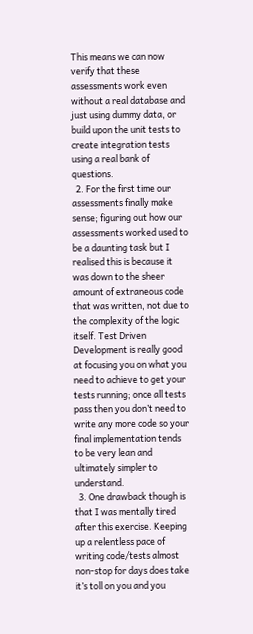This means we can now verify that these assessments work even without a real database and just using dummy data, or build upon the unit tests to create integration tests using a real bank of questions.
  2. For the first time our assessments finally make sense; figuring out how our assessments worked used to be a daunting task but I realised this is because it was down to the sheer amount of extraneous code that was written, not due to the complexity of the logic itself. Test Driven Development is really good at focusing you on what you need to achieve to get your tests running; once all tests pass then you don’t need to write any more code so your final implementation tends to be very lean and ultimately simpler to understand.
  3. One drawback though is that I was mentally tired after this exercise. Keeping up a relentless pace of writing code/tests almost non-stop for days does take it’s toll on you and you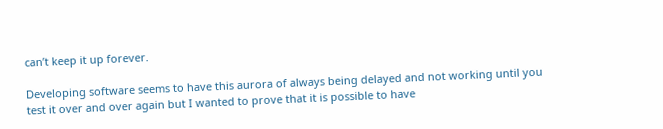can’t keep it up forever.

Developing software seems to have this aurora of always being delayed and not working until you test it over and over again but I wanted to prove that it is possible to have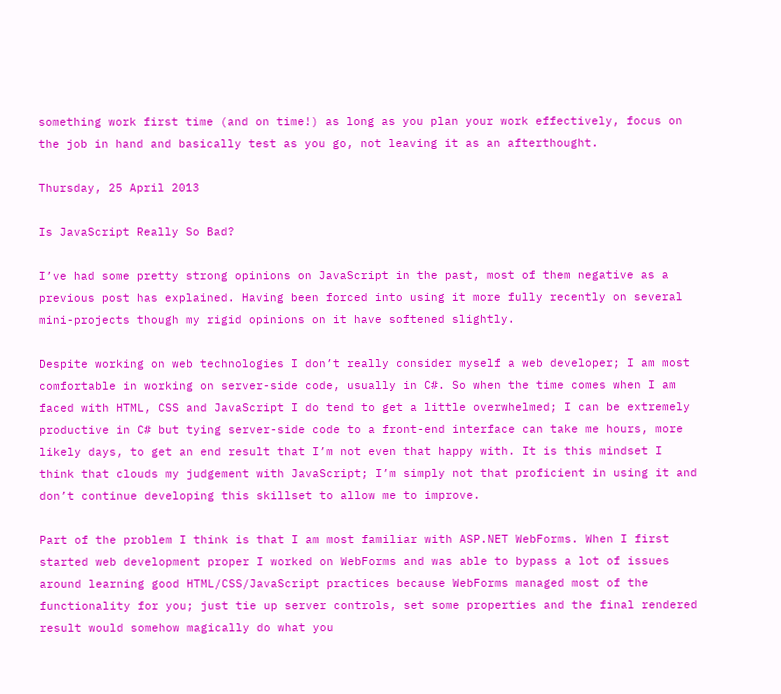something work first time (and on time!) as long as you plan your work effectively, focus on the job in hand and basically test as you go, not leaving it as an afterthought.

Thursday, 25 April 2013

Is JavaScript Really So Bad?

I’ve had some pretty strong opinions on JavaScript in the past, most of them negative as a previous post has explained. Having been forced into using it more fully recently on several mini-projects though my rigid opinions on it have softened slightly.

Despite working on web technologies I don’t really consider myself a web developer; I am most comfortable in working on server-side code, usually in C#. So when the time comes when I am faced with HTML, CSS and JavaScript I do tend to get a little overwhelmed; I can be extremely productive in C# but tying server-side code to a front-end interface can take me hours, more likely days, to get an end result that I’m not even that happy with. It is this mindset I think that clouds my judgement with JavaScript; I’m simply not that proficient in using it and don’t continue developing this skillset to allow me to improve.

Part of the problem I think is that I am most familiar with ASP.NET WebForms. When I first started web development proper I worked on WebForms and was able to bypass a lot of issues around learning good HTML/CSS/JavaScript practices because WebForms managed most of the functionality for you; just tie up server controls, set some properties and the final rendered result would somehow magically do what you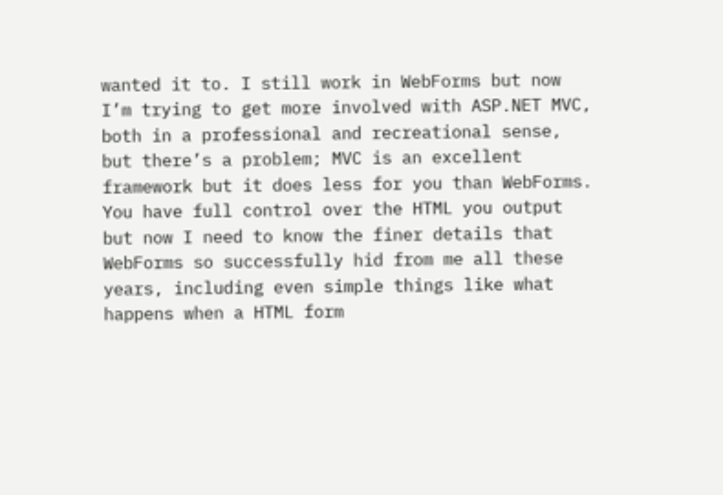wanted it to. I still work in WebForms but now I’m trying to get more involved with ASP.NET MVC, both in a professional and recreational sense, but there’s a problem; MVC is an excellent framework but it does less for you than WebForms. You have full control over the HTML you output but now I need to know the finer details that WebForms so successfully hid from me all these years, including even simple things like what happens when a HTML form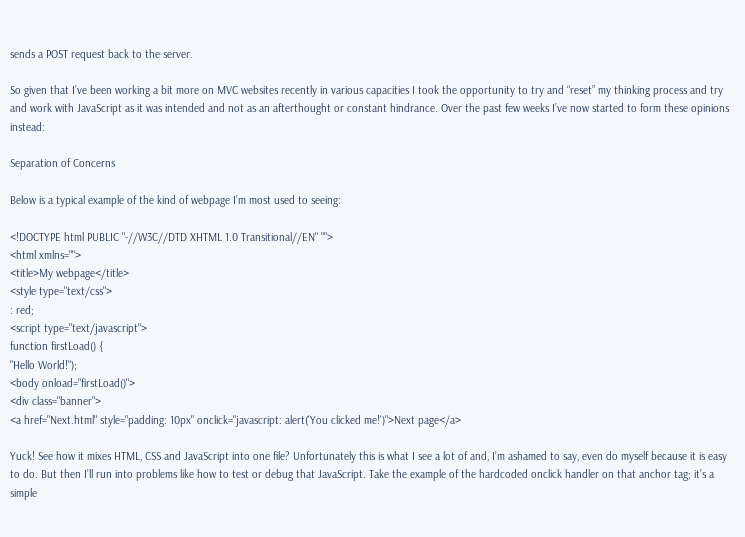sends a POST request back to the server.

So given that I’ve been working a bit more on MVC websites recently in various capacities I took the opportunity to try and “reset” my thinking process and try and work with JavaScript as it was intended and not as an afterthought or constant hindrance. Over the past few weeks I’ve now started to form these opinions instead:

Separation of Concerns

Below is a typical example of the kind of webpage I’m most used to seeing:

<!DOCTYPE html PUBLIC "-//W3C//DTD XHTML 1.0 Transitional//EN" "">
<html xmlns="">
<title>My webpage</title>
<style type="text/css">
: red;
<script type="text/javascript">
function firstLoad() {
"Hello World!");
<body onload="firstLoad()">
<div class="banner">
<a href="Next.html" style="padding: 10px" onclick="javascript: alert('You clicked me!')">Next page</a>

Yuck! See how it mixes HTML, CSS and JavaScript into one file? Unfortunately this is what I see a lot of and, I’m ashamed to say, even do myself because it is easy to do. But then I’ll run into problems like how to test or debug that JavaScript. Take the example of the hardcoded onclick handler on that anchor tag; it’s a simple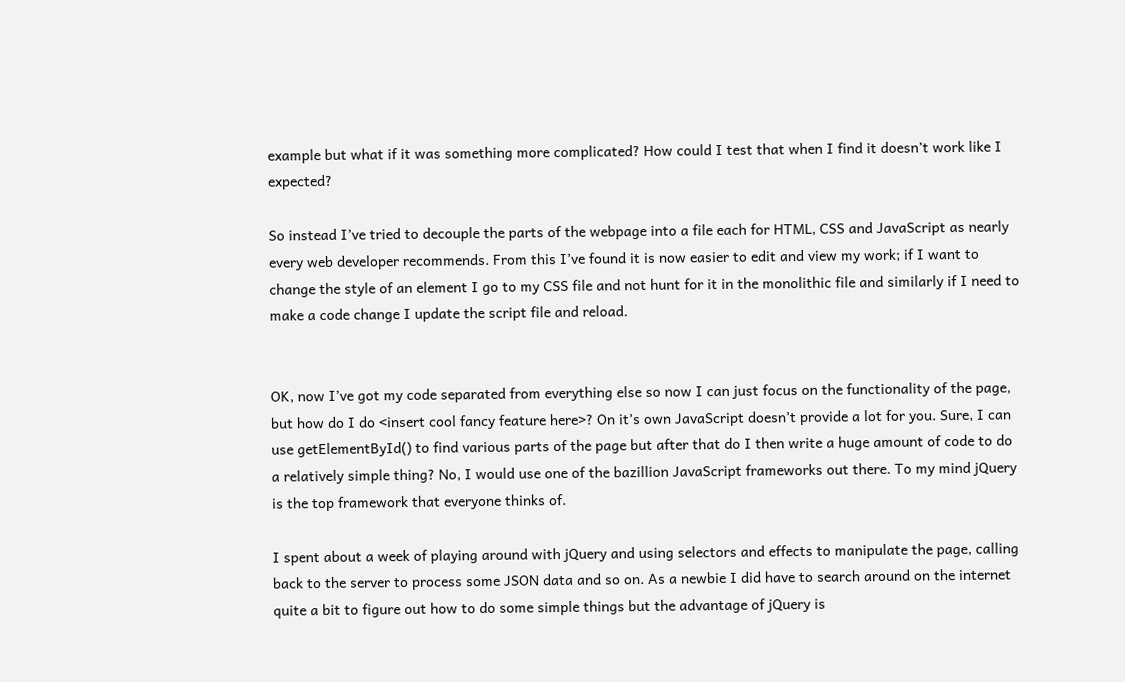example but what if it was something more complicated? How could I test that when I find it doesn’t work like I expected?

So instead I’ve tried to decouple the parts of the webpage into a file each for HTML, CSS and JavaScript as nearly every web developer recommends. From this I’ve found it is now easier to edit and view my work; if I want to change the style of an element I go to my CSS file and not hunt for it in the monolithic file and similarly if I need to make a code change I update the script file and reload.


OK, now I’ve got my code separated from everything else so now I can just focus on the functionality of the page, but how do I do <insert cool fancy feature here>? On it’s own JavaScript doesn’t provide a lot for you. Sure, I can use getElementById() to find various parts of the page but after that do I then write a huge amount of code to do a relatively simple thing? No, I would use one of the bazillion JavaScript frameworks out there. To my mind jQuery is the top framework that everyone thinks of.

I spent about a week of playing around with jQuery and using selectors and effects to manipulate the page, calling back to the server to process some JSON data and so on. As a newbie I did have to search around on the internet quite a bit to figure out how to do some simple things but the advantage of jQuery is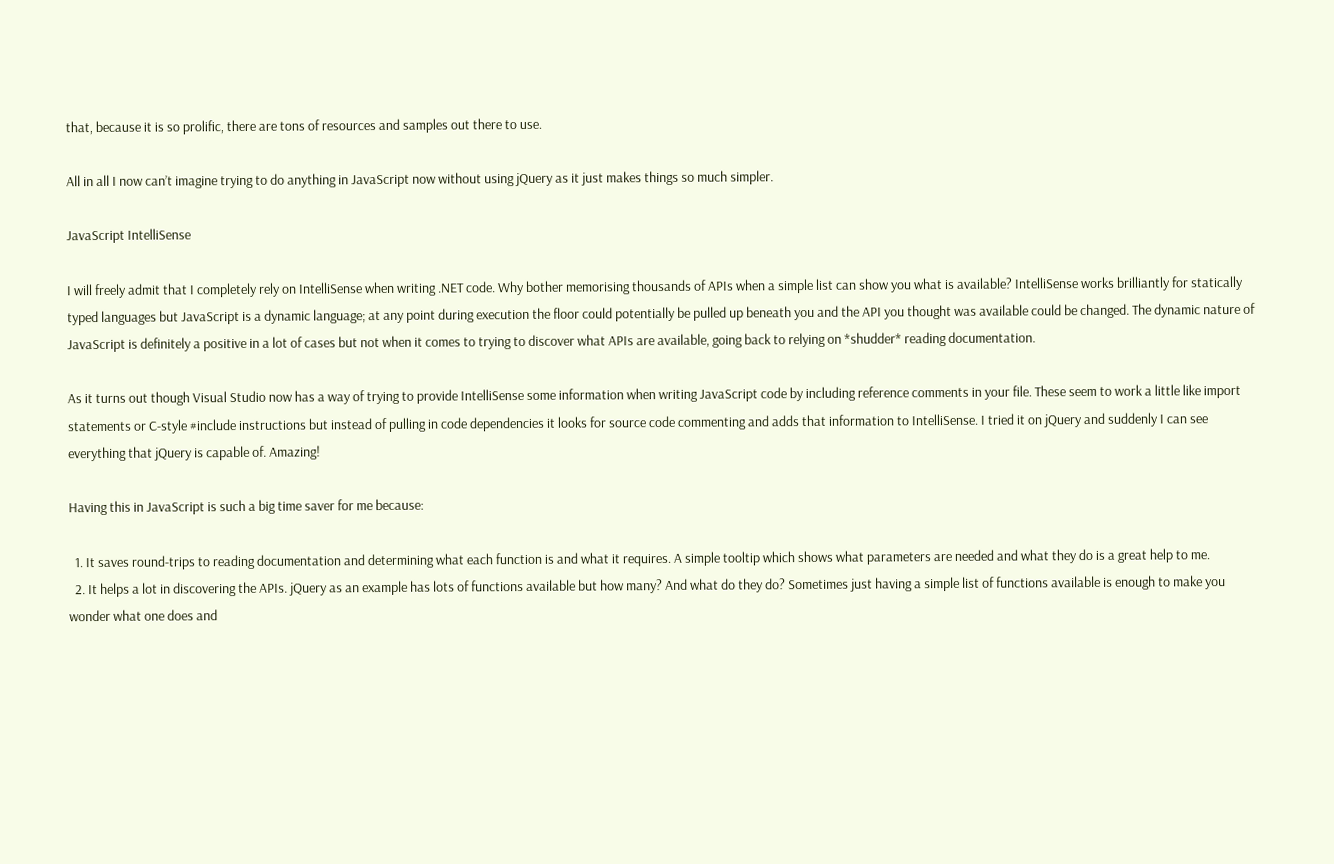that, because it is so prolific, there are tons of resources and samples out there to use.

All in all I now can’t imagine trying to do anything in JavaScript now without using jQuery as it just makes things so much simpler.

JavaScript IntelliSense

I will freely admit that I completely rely on IntelliSense when writing .NET code. Why bother memorising thousands of APIs when a simple list can show you what is available? IntelliSense works brilliantly for statically typed languages but JavaScript is a dynamic language; at any point during execution the floor could potentially be pulled up beneath you and the API you thought was available could be changed. The dynamic nature of JavaScript is definitely a positive in a lot of cases but not when it comes to trying to discover what APIs are available, going back to relying on *shudder* reading documentation.

As it turns out though Visual Studio now has a way of trying to provide IntelliSense some information when writing JavaScript code by including reference comments in your file. These seem to work a little like import statements or C-style #include instructions but instead of pulling in code dependencies it looks for source code commenting and adds that information to IntelliSense. I tried it on jQuery and suddenly I can see everything that jQuery is capable of. Amazing!

Having this in JavaScript is such a big time saver for me because:

  1. It saves round-trips to reading documentation and determining what each function is and what it requires. A simple tooltip which shows what parameters are needed and what they do is a great help to me.
  2. It helps a lot in discovering the APIs. jQuery as an example has lots of functions available but how many? And what do they do? Sometimes just having a simple list of functions available is enough to make you wonder what one does and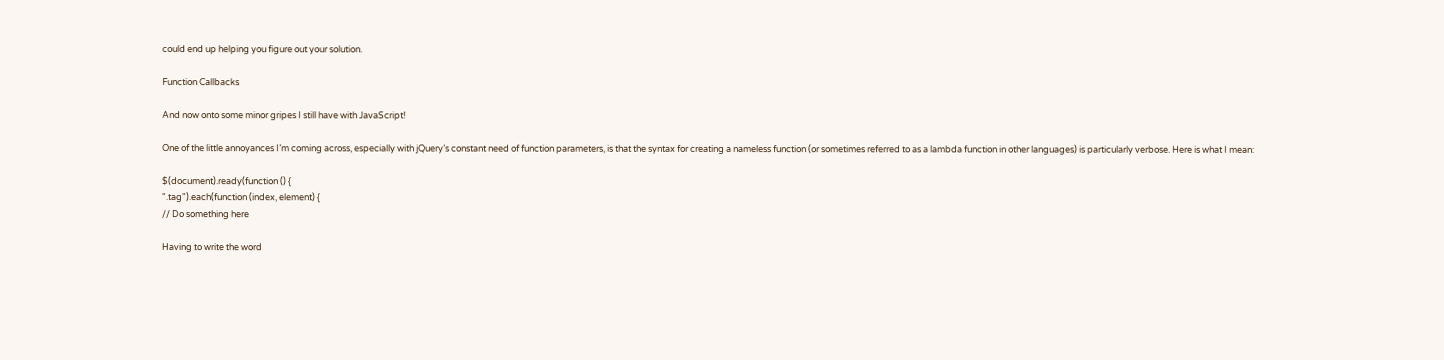could end up helping you figure out your solution.

Function Callbacks

And now onto some minor gripes I still have with JavaScript!

One of the little annoyances I’m coming across, especially with jQuery’s constant need of function parameters, is that the syntax for creating a nameless function (or sometimes referred to as a lambda function in other languages) is particularly verbose. Here is what I mean:

$(document).ready(function () {
".tag").each(function (index, element) {
// Do something here

Having to write the word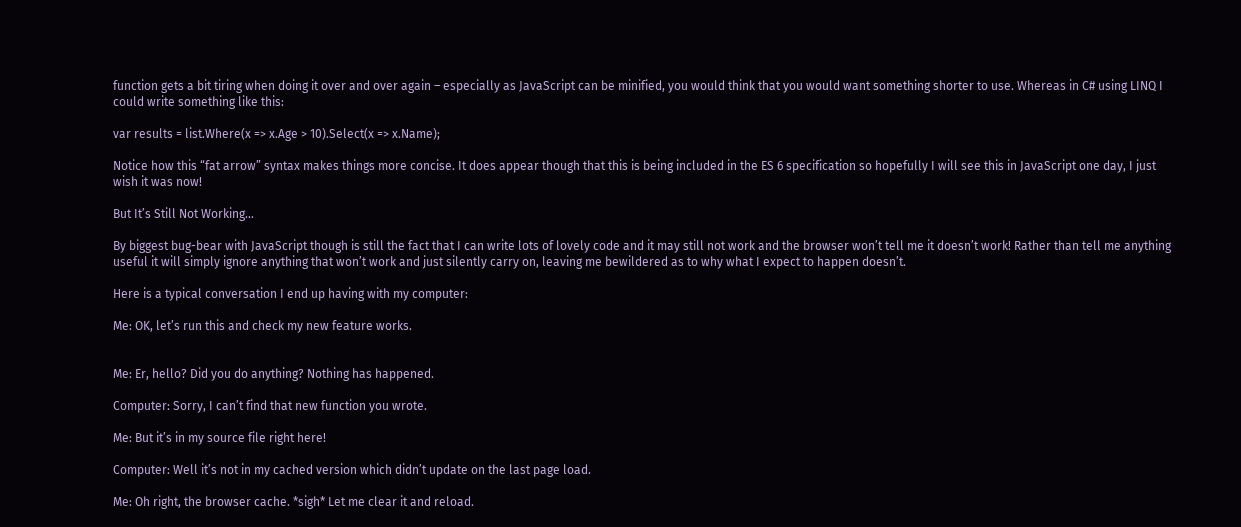function gets a bit tiring when doing it over and over again – especially as JavaScript can be minified, you would think that you would want something shorter to use. Whereas in C# using LINQ I could write something like this:

var results = list.Where(x => x.Age > 10).Select(x => x.Name);

Notice how this “fat arrow” syntax makes things more concise. It does appear though that this is being included in the ES 6 specification so hopefully I will see this in JavaScript one day, I just wish it was now!

But It’s Still Not Working…

By biggest bug-bear with JavaScript though is still the fact that I can write lots of lovely code and it may still not work and the browser won’t tell me it doesn’t work! Rather than tell me anything useful it will simply ignore anything that won’t work and just silently carry on, leaving me bewildered as to why what I expect to happen doesn’t.

Here is a typical conversation I end up having with my computer:

Me: OK, let’s run this and check my new feature works.


Me: Er, hello? Did you do anything? Nothing has happened.

Computer: Sorry, I can’t find that new function you wrote.

Me: But it’s in my source file right here!

Computer: Well it’s not in my cached version which didn’t update on the last page load.

Me: Oh right, the browser cache. *sigh* Let me clear it and reload.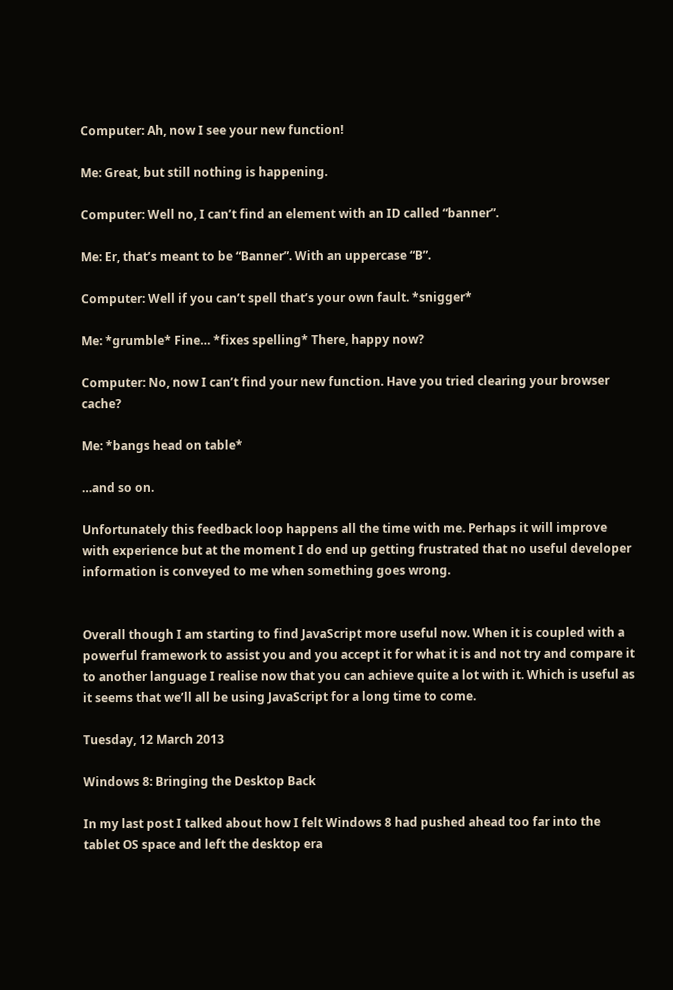Computer: Ah, now I see your new function!

Me: Great, but still nothing is happening.

Computer: Well no, I can’t find an element with an ID called “banner”.

Me: Er, that’s meant to be “Banner”. With an uppercase “B”.

Computer: Well if you can’t spell that’s your own fault. *snigger*

Me: *grumble* Fine… *fixes spelling* There, happy now?

Computer: No, now I can’t find your new function. Have you tried clearing your browser cache?

Me: *bangs head on table*

…and so on.

Unfortunately this feedback loop happens all the time with me. Perhaps it will improve with experience but at the moment I do end up getting frustrated that no useful developer information is conveyed to me when something goes wrong.


Overall though I am starting to find JavaScript more useful now. When it is coupled with a powerful framework to assist you and you accept it for what it is and not try and compare it to another language I realise now that you can achieve quite a lot with it. Which is useful as it seems that we’ll all be using JavaScript for a long time to come.

Tuesday, 12 March 2013

Windows 8: Bringing the Desktop Back

In my last post I talked about how I felt Windows 8 had pushed ahead too far into the tablet OS space and left the desktop era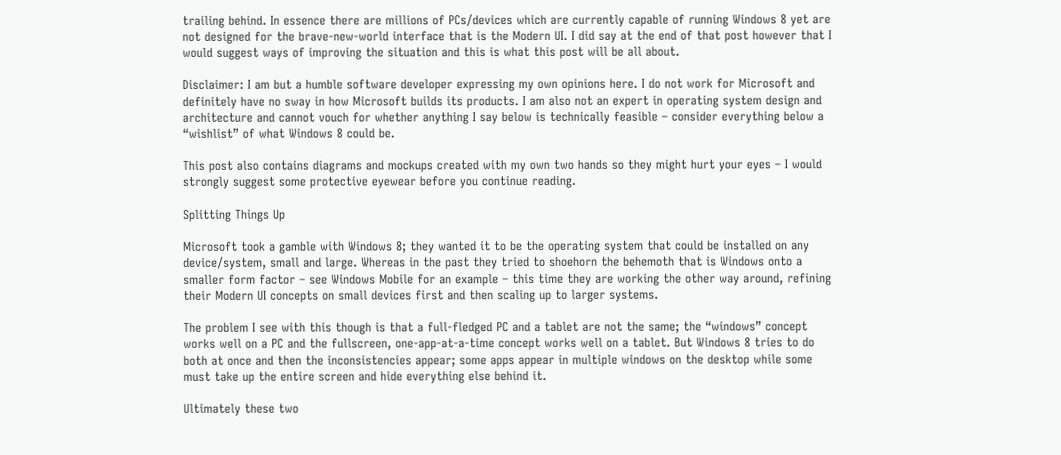trailing behind. In essence there are millions of PCs/devices which are currently capable of running Windows 8 yet are not designed for the brave-new-world interface that is the Modern UI. I did say at the end of that post however that I would suggest ways of improving the situation and this is what this post will be all about.

Disclaimer: I am but a humble software developer expressing my own opinions here. I do not work for Microsoft and definitely have no sway in how Microsoft builds its products. I am also not an expert in operating system design and architecture and cannot vouch for whether anything I say below is technically feasible – consider everything below a “wishlist” of what Windows 8 could be.

This post also contains diagrams and mockups created with my own two hands so they might hurt your eyes – I would strongly suggest some protective eyewear before you continue reading.

Splitting Things Up

Microsoft took a gamble with Windows 8; they wanted it to be the operating system that could be installed on any device/system, small and large. Whereas in the past they tried to shoehorn the behemoth that is Windows onto a smaller form factor – see Windows Mobile for an example – this time they are working the other way around, refining their Modern UI concepts on small devices first and then scaling up to larger systems.

The problem I see with this though is that a full-fledged PC and a tablet are not the same; the “windows” concept works well on a PC and the fullscreen, one-app-at-a-time concept works well on a tablet. But Windows 8 tries to do both at once and then the inconsistencies appear; some apps appear in multiple windows on the desktop while some must take up the entire screen and hide everything else behind it.

Ultimately these two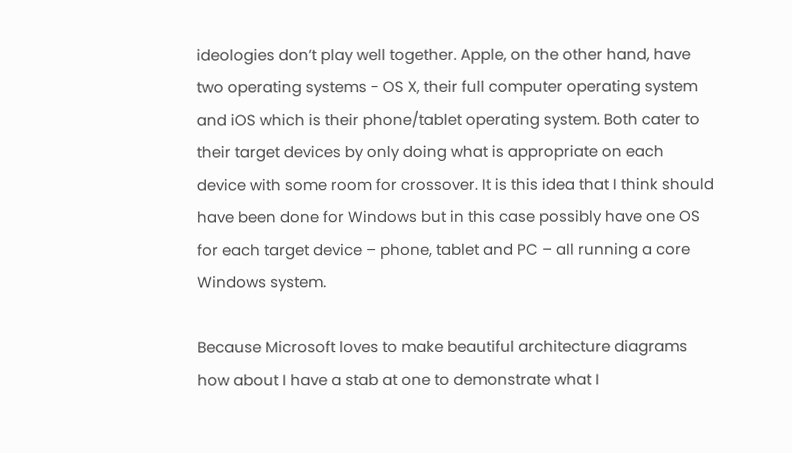ideologies don’t play well together. Apple, on the other hand, have two operating systems - OS X, their full computer operating system and iOS which is their phone/tablet operating system. Both cater to their target devices by only doing what is appropriate on each device with some room for crossover. It is this idea that I think should have been done for Windows but in this case possibly have one OS for each target device – phone, tablet and PC – all running a core Windows system.

Because Microsoft loves to make beautiful architecture diagrams how about I have a stab at one to demonstrate what I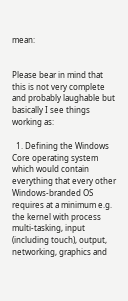mean:


Please bear in mind that this is not very complete and probably laughable but basically I see things working as:

  1. Defining the Windows Core operating system which would contain everything that every other Windows-branded OS requires at a minimum e.g. the kernel with process multi-tasking, input (including touch), output, networking, graphics and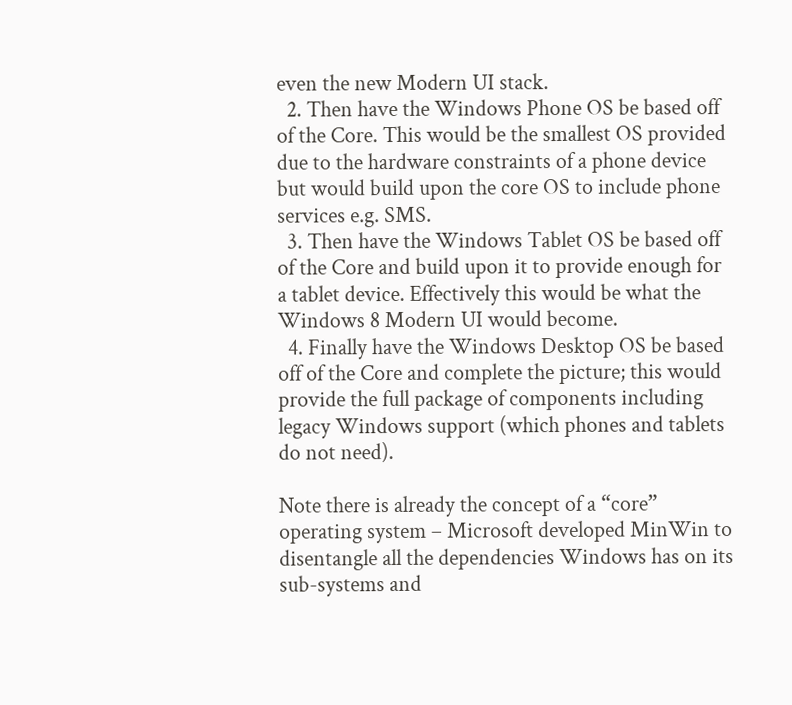even the new Modern UI stack.
  2. Then have the Windows Phone OS be based off of the Core. This would be the smallest OS provided due to the hardware constraints of a phone device but would build upon the core OS to include phone services e.g. SMS.
  3. Then have the Windows Tablet OS be based off of the Core and build upon it to provide enough for a tablet device. Effectively this would be what the Windows 8 Modern UI would become.
  4. Finally have the Windows Desktop OS be based off of the Core and complete the picture; this would provide the full package of components including legacy Windows support (which phones and tablets do not need).

Note there is already the concept of a “core” operating system – Microsoft developed MinWin to disentangle all the dependencies Windows has on its sub-systems and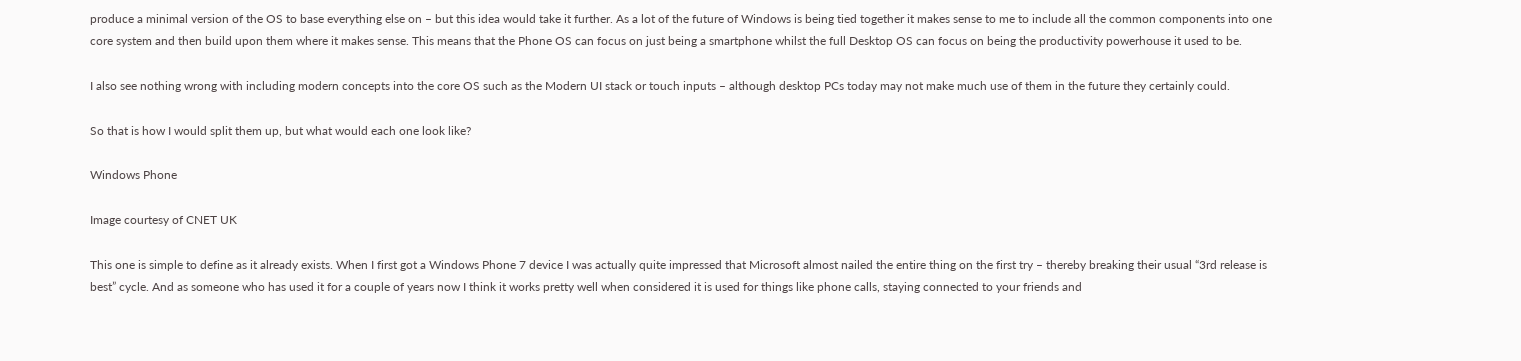produce a minimal version of the OS to base everything else on – but this idea would take it further. As a lot of the future of Windows is being tied together it makes sense to me to include all the common components into one core system and then build upon them where it makes sense. This means that the Phone OS can focus on just being a smartphone whilst the full Desktop OS can focus on being the productivity powerhouse it used to be.

I also see nothing wrong with including modern concepts into the core OS such as the Modern UI stack or touch inputs – although desktop PCs today may not make much use of them in the future they certainly could.

So that is how I would split them up, but what would each one look like?

Windows Phone

Image courtesy of CNET UK

This one is simple to define as it already exists. When I first got a Windows Phone 7 device I was actually quite impressed that Microsoft almost nailed the entire thing on the first try – thereby breaking their usual “3rd release is best” cycle. And as someone who has used it for a couple of years now I think it works pretty well when considered it is used for things like phone calls, staying connected to your friends and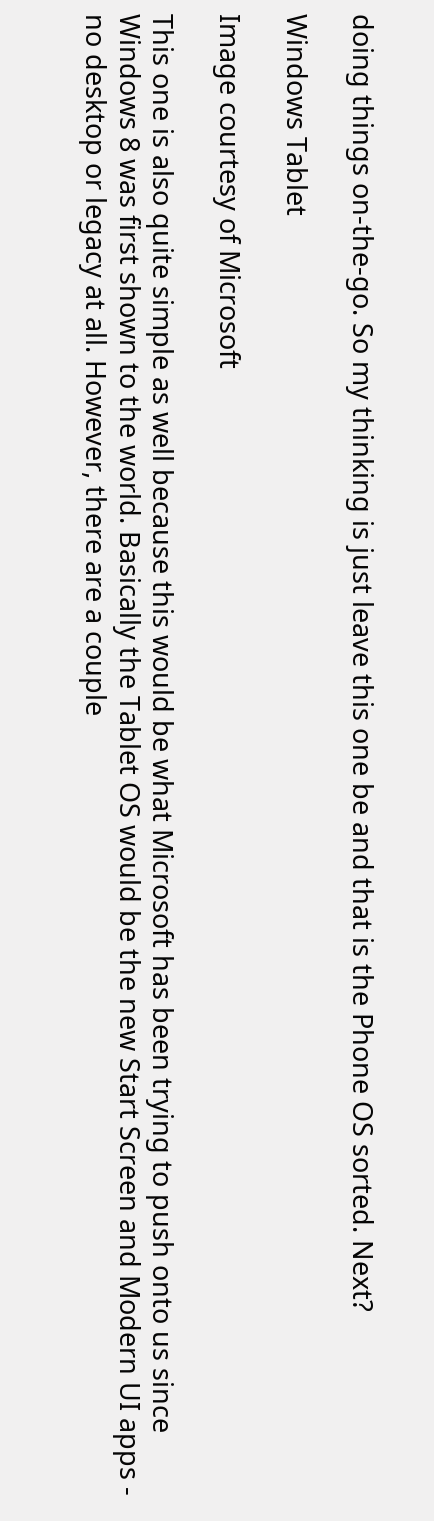doing things on-the-go. So my thinking is just leave this one be and that is the Phone OS sorted. Next?

Windows Tablet

Image courtesy of Microsoft

This one is also quite simple as well because this would be what Microsoft has been trying to push onto us since Windows 8 was first shown to the world. Basically the Tablet OS would be the new Start Screen and Modern UI apps - no desktop or legacy at all. However, there are a couple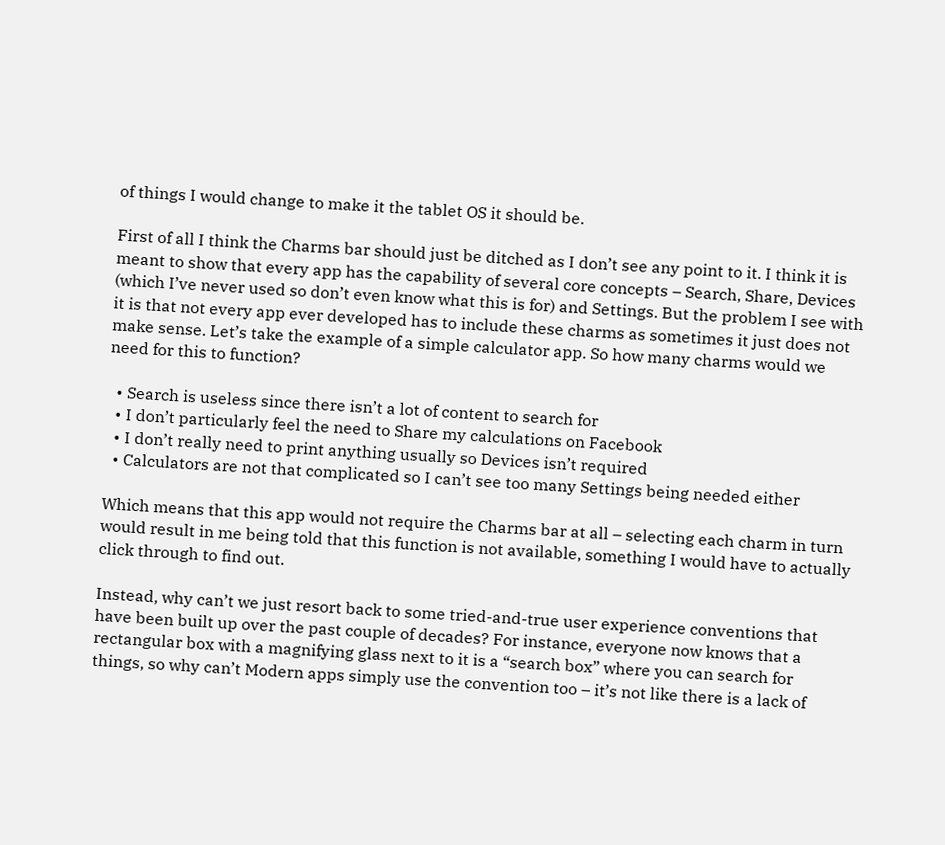of things I would change to make it the tablet OS it should be.

First of all I think the Charms bar should just be ditched as I don’t see any point to it. I think it is meant to show that every app has the capability of several core concepts – Search, Share, Devices (which I’ve never used so don’t even know what this is for) and Settings. But the problem I see with it is that not every app ever developed has to include these charms as sometimes it just does not make sense. Let’s take the example of a simple calculator app. So how many charms would we need for this to function?

  • Search is useless since there isn’t a lot of content to search for
  • I don’t particularly feel the need to Share my calculations on Facebook
  • I don’t really need to print anything usually so Devices isn’t required
  • Calculators are not that complicated so I can’t see too many Settings being needed either

Which means that this app would not require the Charms bar at all – selecting each charm in turn would result in me being told that this function is not available, something I would have to actually click through to find out.

Instead, why can’t we just resort back to some tried-and-true user experience conventions that have been built up over the past couple of decades? For instance, everyone now knows that a rectangular box with a magnifying glass next to it is a “search box” where you can search for things, so why can’t Modern apps simply use the convention too – it’s not like there is a lack of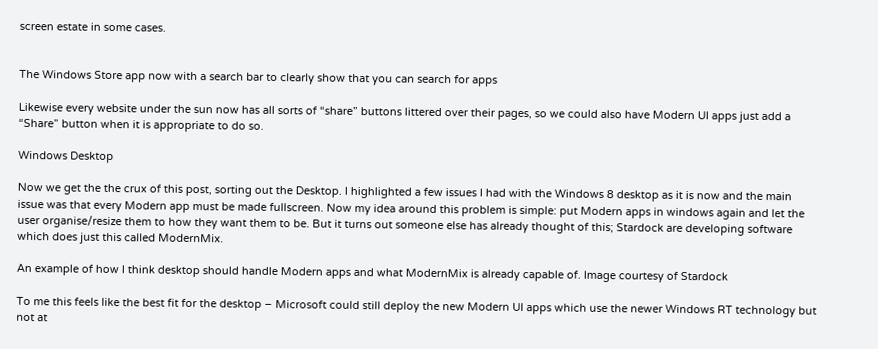screen estate in some cases.


The Windows Store app now with a search bar to clearly show that you can search for apps

Likewise every website under the sun now has all sorts of “share” buttons littered over their pages, so we could also have Modern UI apps just add a “Share” button when it is appropriate to do so.

Windows Desktop

Now we get the the crux of this post, sorting out the Desktop. I highlighted a few issues I had with the Windows 8 desktop as it is now and the main issue was that every Modern app must be made fullscreen. Now my idea around this problem is simple: put Modern apps in windows again and let the user organise/resize them to how they want them to be. But it turns out someone else has already thought of this; Stardock are developing software which does just this called ModernMix.

An example of how I think desktop should handle Modern apps and what ModernMix is already capable of. Image courtesy of Stardock

To me this feels like the best fit for the desktop – Microsoft could still deploy the new Modern UI apps which use the newer Windows RT technology but not at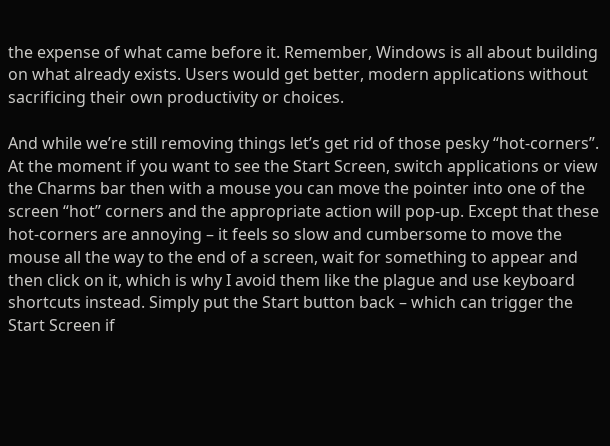the expense of what came before it. Remember, Windows is all about building on what already exists. Users would get better, modern applications without sacrificing their own productivity or choices.

And while we’re still removing things let’s get rid of those pesky “hot-corners”. At the moment if you want to see the Start Screen, switch applications or view the Charms bar then with a mouse you can move the pointer into one of the screen “hot” corners and the appropriate action will pop-up. Except that these hot-corners are annoying – it feels so slow and cumbersome to move the mouse all the way to the end of a screen, wait for something to appear and then click on it, which is why I avoid them like the plague and use keyboard shortcuts instead. Simply put the Start button back – which can trigger the Start Screen if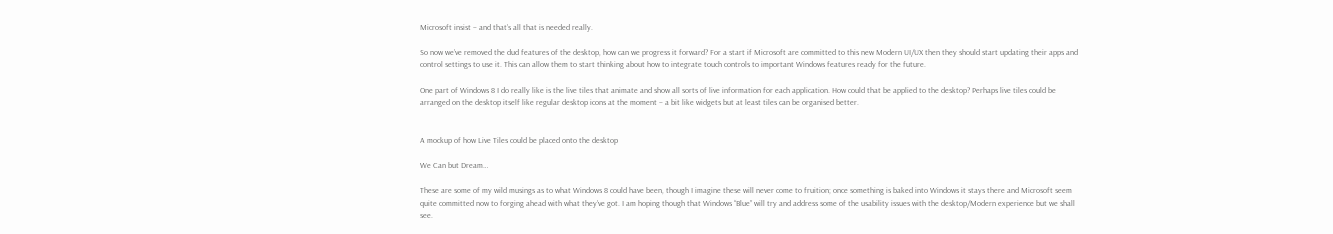Microsoft insist – and that’s all that is needed really.

So now we’ve removed the dud features of the desktop, how can we progress it forward? For a start if Microsoft are committed to this new Modern UI/UX then they should start updating their apps and control settings to use it. This can allow them to start thinking about how to integrate touch controls to important Windows features ready for the future.

One part of Windows 8 I do really like is the live tiles that animate and show all sorts of live information for each application. How could that be applied to the desktop? Perhaps live tiles could be arranged on the desktop itself like regular desktop icons at the moment – a bit like widgets but at least tiles can be organised better.


A mockup of how Live Tiles could be placed onto the desktop

We Can but Dream…

These are some of my wild musings as to what Windows 8 could have been, though I imagine these will never come to fruition; once something is baked into Windows it stays there and Microsoft seem quite committed now to forging ahead with what they’ve got. I am hoping though that Windows “Blue” will try and address some of the usability issues with the desktop/Modern experience but we shall see.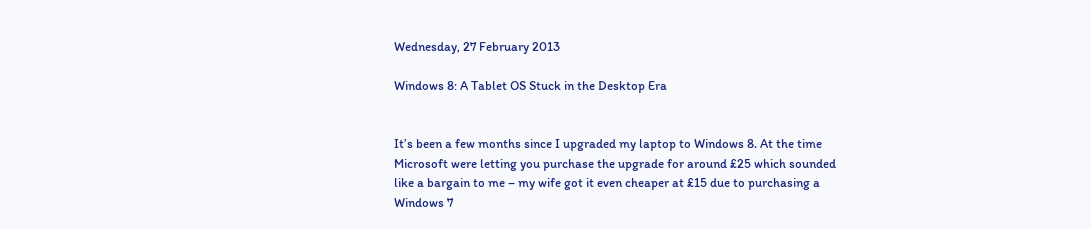Wednesday, 27 February 2013

Windows 8: A Tablet OS Stuck in the Desktop Era


It’s been a few months since I upgraded my laptop to Windows 8. At the time Microsoft were letting you purchase the upgrade for around £25 which sounded like a bargain to me – my wife got it even cheaper at £15 due to purchasing a Windows 7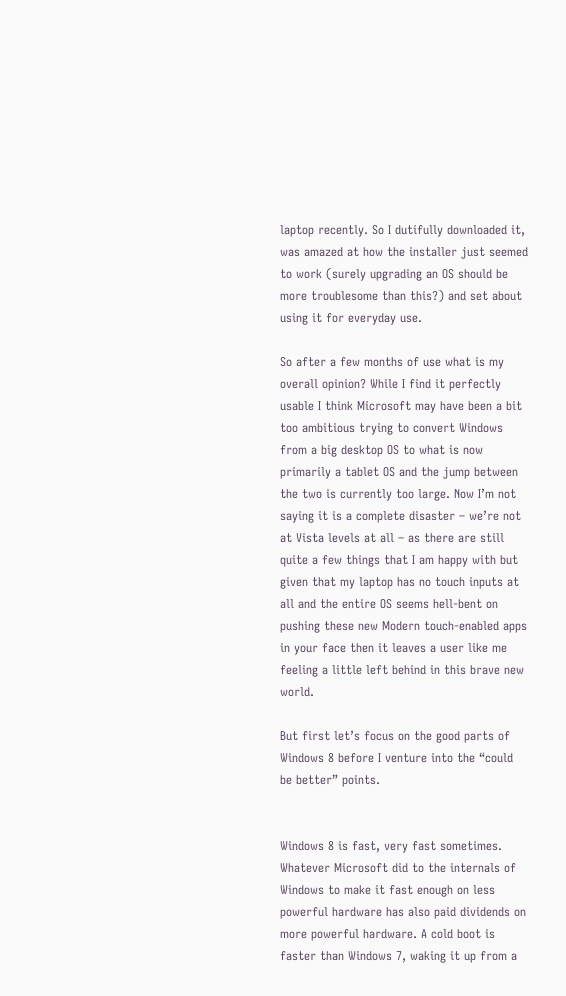laptop recently. So I dutifully downloaded it, was amazed at how the installer just seemed to work (surely upgrading an OS should be more troublesome than this?) and set about using it for everyday use.

So after a few months of use what is my overall opinion? While I find it perfectly usable I think Microsoft may have been a bit too ambitious trying to convert Windows from a big desktop OS to what is now primarily a tablet OS and the jump between the two is currently too large. Now I’m not saying it is a complete disaster – we’re not at Vista levels at all – as there are still quite a few things that I am happy with but given that my laptop has no touch inputs at all and the entire OS seems hell-bent on pushing these new Modern touch-enabled apps in your face then it leaves a user like me feeling a little left behind in this brave new world.

But first let’s focus on the good parts of Windows 8 before I venture into the “could be better” points.


Windows 8 is fast, very fast sometimes. Whatever Microsoft did to the internals of Windows to make it fast enough on less powerful hardware has also paid dividends on more powerful hardware. A cold boot is faster than Windows 7, waking it up from a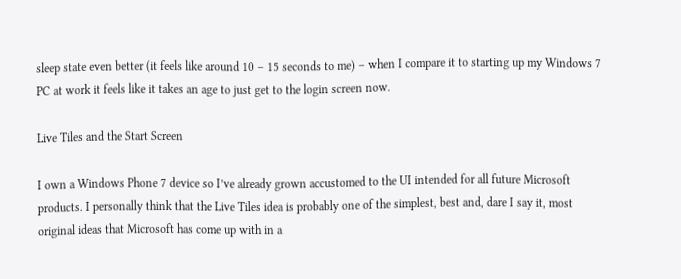sleep state even better (it feels like around 10 – 15 seconds to me) – when I compare it to starting up my Windows 7 PC at work it feels like it takes an age to just get to the login screen now.

Live Tiles and the Start Screen

I own a Windows Phone 7 device so I’ve already grown accustomed to the UI intended for all future Microsoft products. I personally think that the Live Tiles idea is probably one of the simplest, best and, dare I say it, most original ideas that Microsoft has come up with in a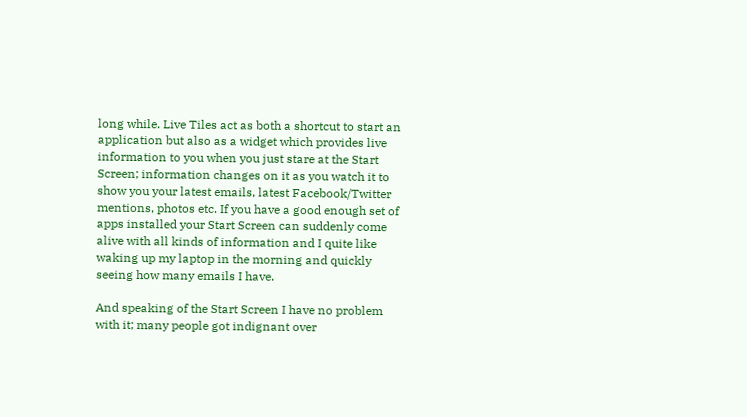long while. Live Tiles act as both a shortcut to start an application but also as a widget which provides live information to you when you just stare at the Start Screen; information changes on it as you watch it to show you your latest emails, latest Facebook/Twitter mentions, photos etc. If you have a good enough set of apps installed your Start Screen can suddenly come alive with all kinds of information and I quite like waking up my laptop in the morning and quickly seeing how many emails I have.

And speaking of the Start Screen I have no problem with it; many people got indignant over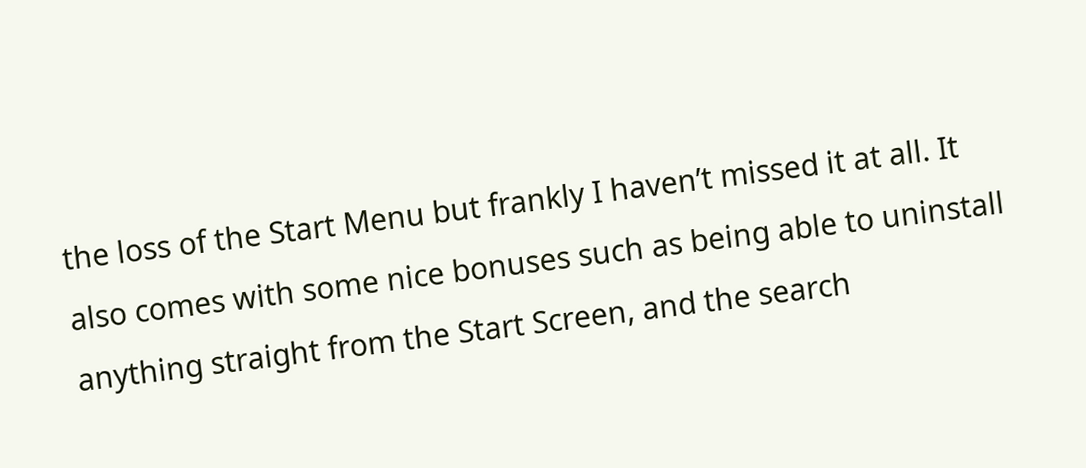the loss of the Start Menu but frankly I haven’t missed it at all. It also comes with some nice bonuses such as being able to uninstall anything straight from the Start Screen, and the search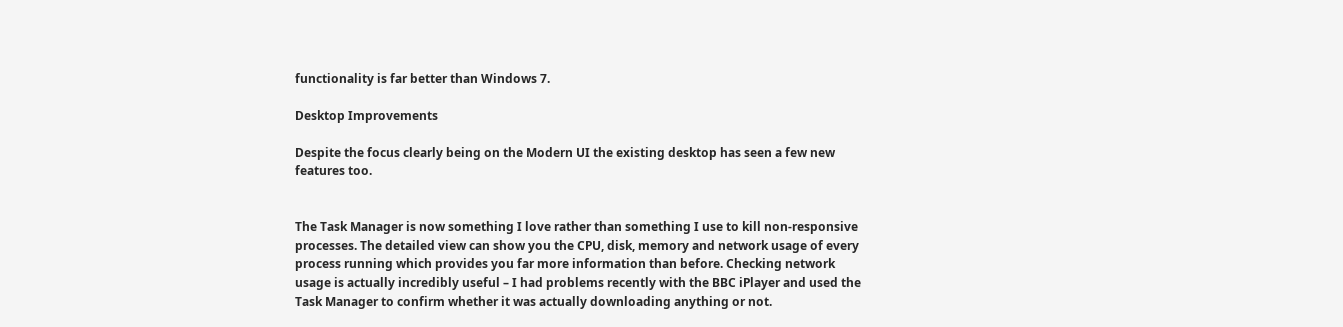functionality is far better than Windows 7.

Desktop Improvements

Despite the focus clearly being on the Modern UI the existing desktop has seen a few new features too.


The Task Manager is now something I love rather than something I use to kill non-responsive processes. The detailed view can show you the CPU, disk, memory and network usage of every process running which provides you far more information than before. Checking network usage is actually incredibly useful – I had problems recently with the BBC iPlayer and used the Task Manager to confirm whether it was actually downloading anything or not.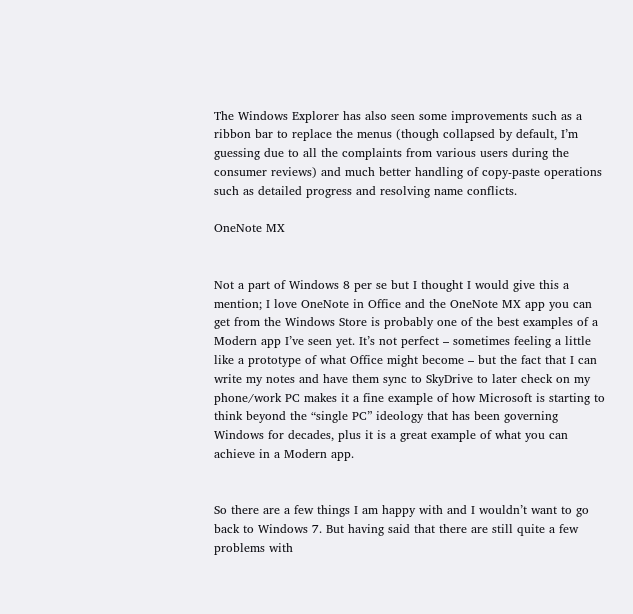The Windows Explorer has also seen some improvements such as a ribbon bar to replace the menus (though collapsed by default, I’m guessing due to all the complaints from various users during the consumer reviews) and much better handling of copy-paste operations such as detailed progress and resolving name conflicts.

OneNote MX


Not a part of Windows 8 per se but I thought I would give this a mention; I love OneNote in Office and the OneNote MX app you can get from the Windows Store is probably one of the best examples of a Modern app I’ve seen yet. It’s not perfect – sometimes feeling a little like a prototype of what Office might become – but the fact that I can write my notes and have them sync to SkyDrive to later check on my phone/work PC makes it a fine example of how Microsoft is starting to think beyond the “single PC” ideology that has been governing Windows for decades, plus it is a great example of what you can achieve in a Modern app.


So there are a few things I am happy with and I wouldn’t want to go back to Windows 7. But having said that there are still quite a few problems with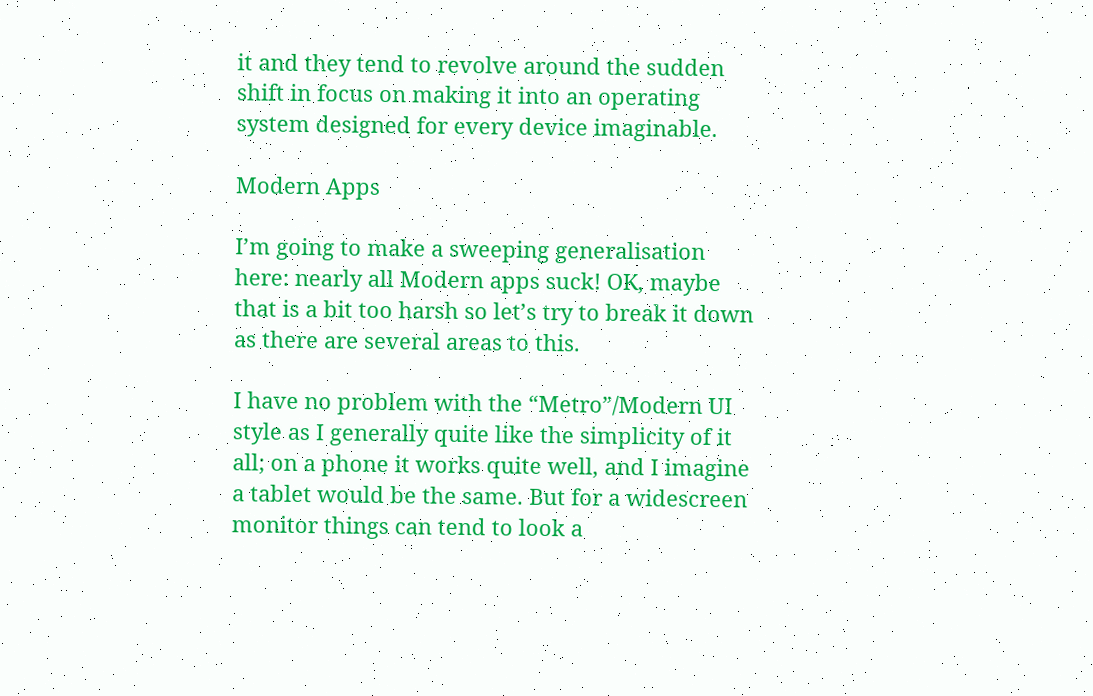it and they tend to revolve around the sudden shift in focus on making it into an operating system designed for every device imaginable.

Modern Apps

I’m going to make a sweeping generalisation here: nearly all Modern apps suck! OK, maybe that is a bit too harsh so let’s try to break it down as there are several areas to this.

I have no problem with the “Metro”/Modern UI style as I generally quite like the simplicity of it all; on a phone it works quite well, and I imagine a tablet would be the same. But for a widescreen monitor things can tend to look a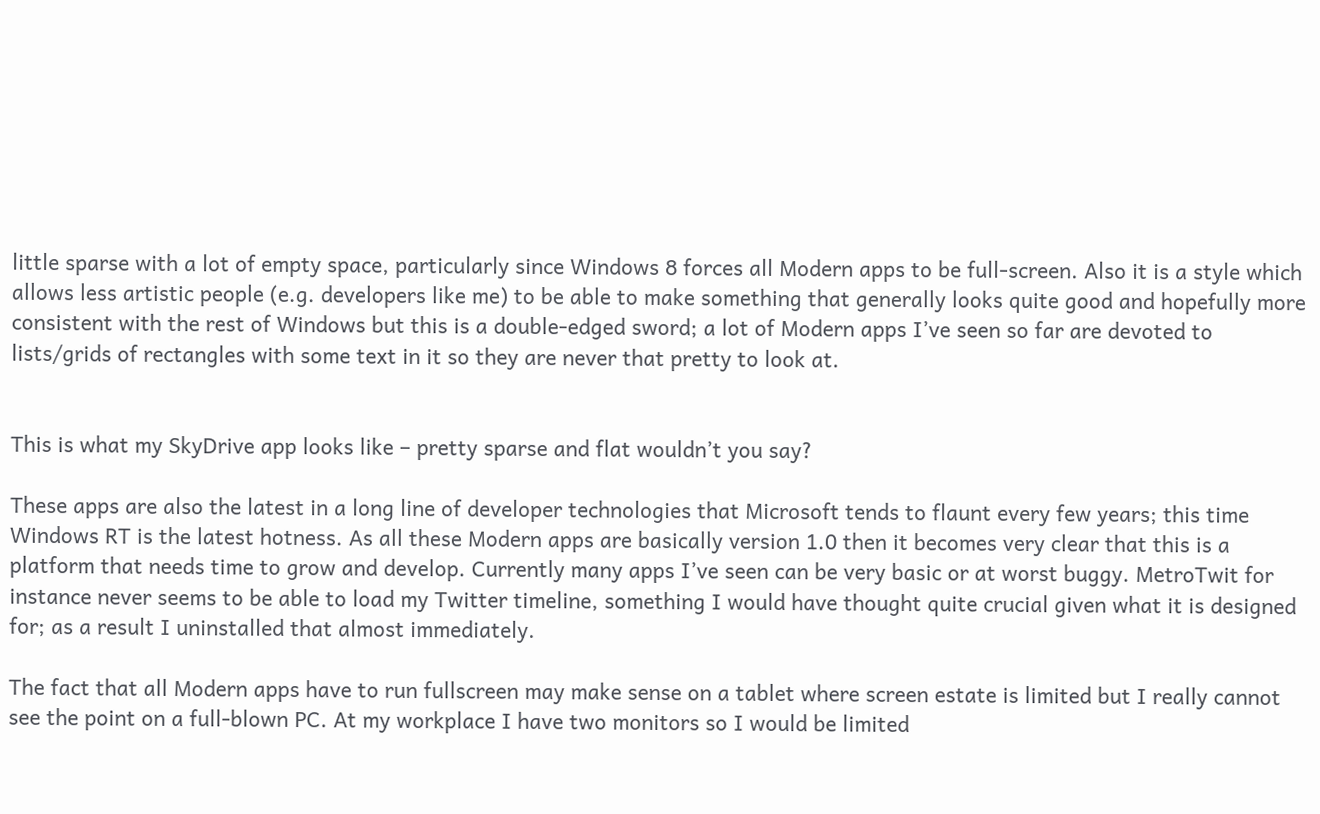little sparse with a lot of empty space, particularly since Windows 8 forces all Modern apps to be full-screen. Also it is a style which allows less artistic people (e.g. developers like me) to be able to make something that generally looks quite good and hopefully more consistent with the rest of Windows but this is a double-edged sword; a lot of Modern apps I’ve seen so far are devoted to lists/grids of rectangles with some text in it so they are never that pretty to look at.


This is what my SkyDrive app looks like – pretty sparse and flat wouldn’t you say?

These apps are also the latest in a long line of developer technologies that Microsoft tends to flaunt every few years; this time Windows RT is the latest hotness. As all these Modern apps are basically version 1.0 then it becomes very clear that this is a platform that needs time to grow and develop. Currently many apps I’ve seen can be very basic or at worst buggy. MetroTwit for instance never seems to be able to load my Twitter timeline, something I would have thought quite crucial given what it is designed for; as a result I uninstalled that almost immediately.

The fact that all Modern apps have to run fullscreen may make sense on a tablet where screen estate is limited but I really cannot see the point on a full-blown PC. At my workplace I have two monitors so I would be limited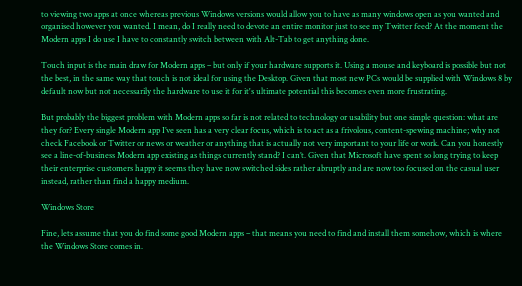to viewing two apps at once whereas previous Windows versions would allow you to have as many windows open as you wanted and organised however you wanted. I mean, do I really need to devote an entire monitor just to see my Twitter feed? At the moment the Modern apps I do use I have to constantly switch between with Alt-Tab to get anything done.

Touch input is the main draw for Modern apps – but only if your hardware supports it. Using a mouse and keyboard is possible but not the best, in the same way that touch is not ideal for using the Desktop. Given that most new PCs would be supplied with Windows 8 by default now but not necessarily the hardware to use it for it's ultimate potential this becomes even more frustrating.

But probably the biggest problem with Modern apps so far is not related to technology or usability but one simple question: what are they for? Every single Modern app I’ve seen has a very clear focus, which is to act as a frivolous, content-spewing machine; why not check Facebook or Twitter or news or weather or anything that is actually not very important to your life or work. Can you honestly see a line-of-business Modern app existing as things currently stand? I can’t. Given that Microsoft have spent so long trying to keep their enterprise customers happy it seems they have now switched sides rather abruptly and are now too focused on the casual user instead, rather than find a happy medium.

Windows Store

Fine, lets assume that you do find some good Modern apps – that means you need to find and install them somehow, which is where the Windows Store comes in.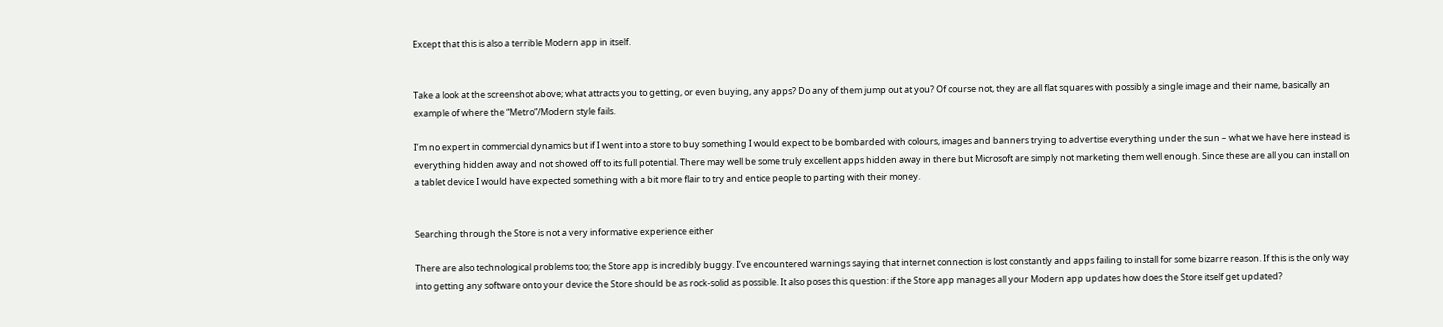Except that this is also a terrible Modern app in itself.


Take a look at the screenshot above; what attracts you to getting, or even buying, any apps? Do any of them jump out at you? Of course not, they are all flat squares with possibly a single image and their name, basically an example of where the “Metro”/Modern style fails.

I’m no expert in commercial dynamics but if I went into a store to buy something I would expect to be bombarded with colours, images and banners trying to advertise everything under the sun – what we have here instead is everything hidden away and not showed off to its full potential. There may well be some truly excellent apps hidden away in there but Microsoft are simply not marketing them well enough. Since these are all you can install on a tablet device I would have expected something with a bit more flair to try and entice people to parting with their money.


Searching through the Store is not a very informative experience either

There are also technological problems too; the Store app is incredibly buggy. I’ve encountered warnings saying that internet connection is lost constantly and apps failing to install for some bizarre reason. If this is the only way into getting any software onto your device the Store should be as rock-solid as possible. It also poses this question: if the Store app manages all your Modern app updates how does the Store itself get updated?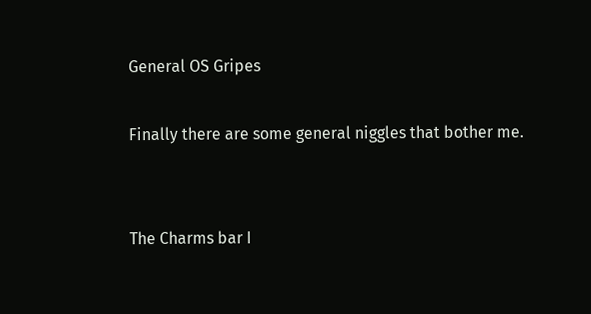General OS Gripes

Finally there are some general niggles that bother me.


The Charms bar I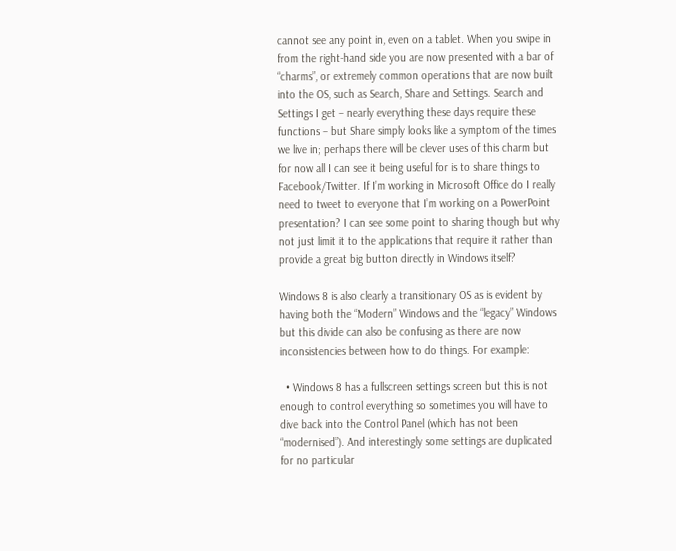cannot see any point in, even on a tablet. When you swipe in from the right-hand side you are now presented with a bar of “charms”, or extremely common operations that are now built into the OS, such as Search, Share and Settings. Search and Settings I get – nearly everything these days require these functions – but Share simply looks like a symptom of the times we live in; perhaps there will be clever uses of this charm but for now all I can see it being useful for is to share things to Facebook/Twitter. If I’m working in Microsoft Office do I really need to tweet to everyone that I’m working on a PowerPoint presentation? I can see some point to sharing though but why not just limit it to the applications that require it rather than provide a great big button directly in Windows itself?

Windows 8 is also clearly a transitionary OS as is evident by having both the “Modern” Windows and the “legacy” Windows but this divide can also be confusing as there are now inconsistencies between how to do things. For example:

  • Windows 8 has a fullscreen settings screen but this is not enough to control everything so sometimes you will have to dive back into the Control Panel (which has not been “modernised”). And interestingly some settings are duplicated for no particular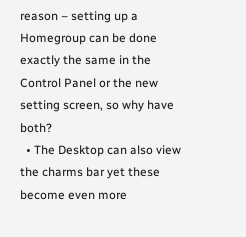reason – setting up a Homegroup can be done exactly the same in the Control Panel or the new setting screen, so why have both?
  • The Desktop can also view the charms bar yet these become even more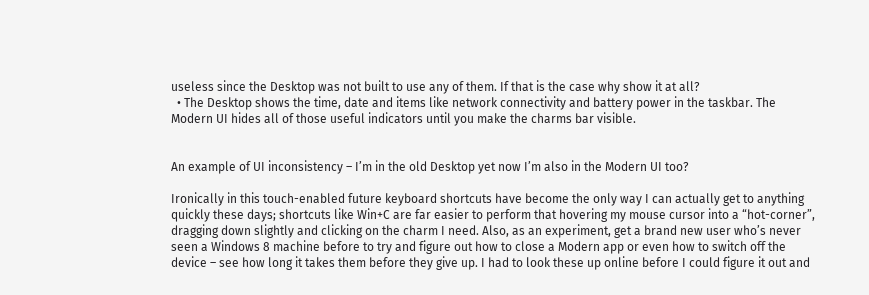useless since the Desktop was not built to use any of them. If that is the case why show it at all?
  • The Desktop shows the time, date and items like network connectivity and battery power in the taskbar. The Modern UI hides all of those useful indicators until you make the charms bar visible.


An example of UI inconsistency – I’m in the old Desktop yet now I’m also in the Modern UI too?

Ironically in this touch-enabled future keyboard shortcuts have become the only way I can actually get to anything quickly these days; shortcuts like Win+C are far easier to perform that hovering my mouse cursor into a “hot-corner”, dragging down slightly and clicking on the charm I need. Also, as an experiment, get a brand new user who’s never seen a Windows 8 machine before to try and figure out how to close a Modern app or even how to switch off the device – see how long it takes them before they give up. I had to look these up online before I could figure it out and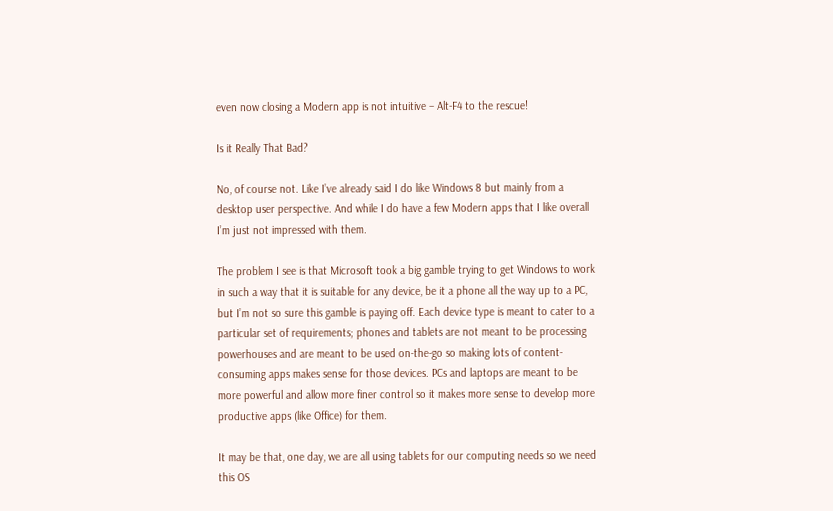even now closing a Modern app is not intuitive – Alt-F4 to the rescue!

Is it Really That Bad?

No, of course not. Like I’ve already said I do like Windows 8 but mainly from a desktop user perspective. And while I do have a few Modern apps that I like overall I’m just not impressed with them.

The problem I see is that Microsoft took a big gamble trying to get Windows to work in such a way that it is suitable for any device, be it a phone all the way up to a PC, but I’m not so sure this gamble is paying off. Each device type is meant to cater to a particular set of requirements; phones and tablets are not meant to be processing powerhouses and are meant to be used on-the-go so making lots of content-consuming apps makes sense for those devices. PCs and laptops are meant to be more powerful and allow more finer control so it makes more sense to develop more productive apps (like Office) for them.

It may be that, one day, we are all using tablets for our computing needs so we need this OS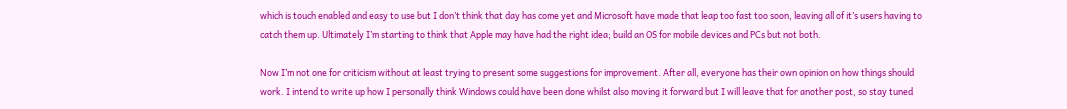which is touch enabled and easy to use but I don’t think that day has come yet and Microsoft have made that leap too fast too soon, leaving all of it’s users having to catch them up. Ultimately I’m starting to think that Apple may have had the right idea; build an OS for mobile devices and PCs but not both.

Now I’m not one for criticism without at least trying to present some suggestions for improvement. After all, everyone has their own opinion on how things should work. I intend to write up how I personally think Windows could have been done whilst also moving it forward but I will leave that for another post, so stay tuned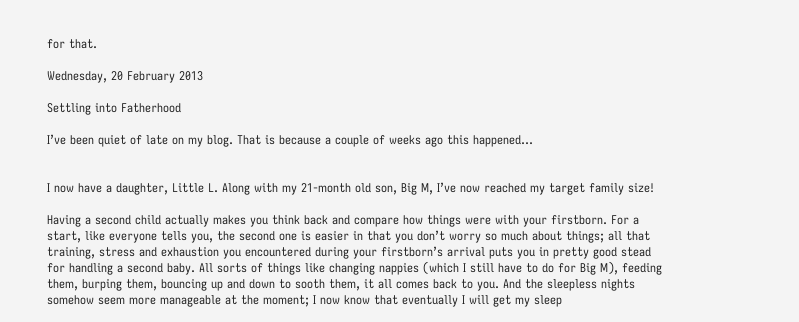for that.

Wednesday, 20 February 2013

Settling into Fatherhood

I’ve been quiet of late on my blog. That is because a couple of weeks ago this happened…


I now have a daughter, Little L. Along with my 21-month old son, Big M, I’ve now reached my target family size!

Having a second child actually makes you think back and compare how things were with your firstborn. For a start, like everyone tells you, the second one is easier in that you don’t worry so much about things; all that training, stress and exhaustion you encountered during your firstborn’s arrival puts you in pretty good stead for handling a second baby. All sorts of things like changing nappies (which I still have to do for Big M), feeding them, burping them, bouncing up and down to sooth them, it all comes back to you. And the sleepless nights somehow seem more manageable at the moment; I now know that eventually I will get my sleep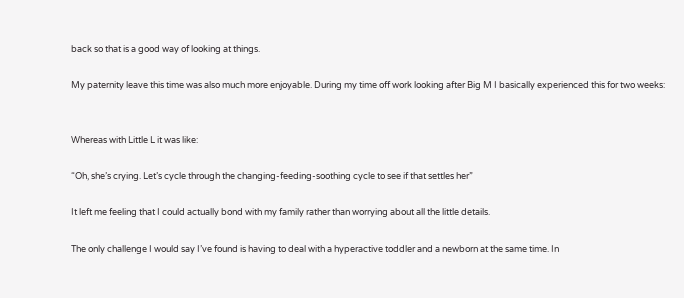back so that is a good way of looking at things.

My paternity leave this time was also much more enjoyable. During my time off work looking after Big M I basically experienced this for two weeks:


Whereas with Little L it was like:

“Oh, she’s crying. Let’s cycle through the changing-feeding-soothing cycle to see if that settles her”

It left me feeling that I could actually bond with my family rather than worrying about all the little details.

The only challenge I would say I’ve found is having to deal with a hyperactive toddler and a newborn at the same time. In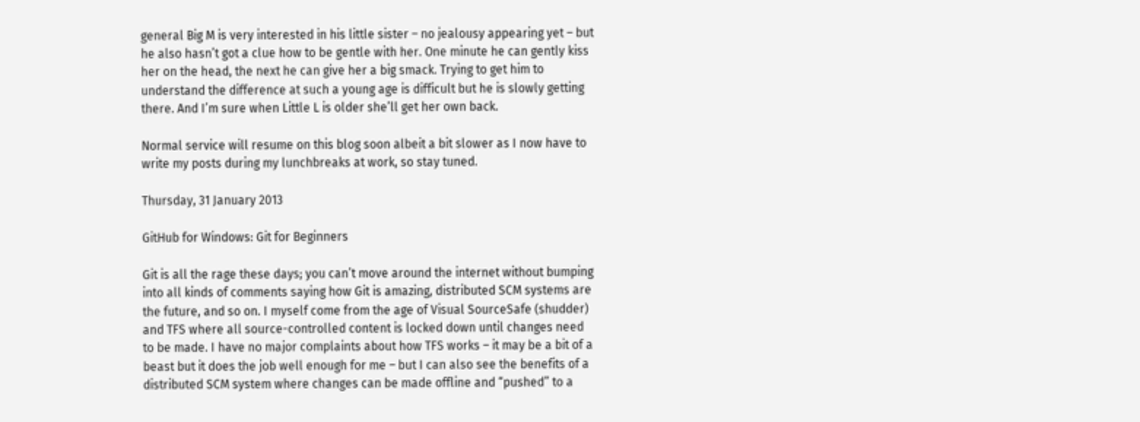general Big M is very interested in his little sister – no jealousy appearing yet – but he also hasn’t got a clue how to be gentle with her. One minute he can gently kiss her on the head, the next he can give her a big smack. Trying to get him to understand the difference at such a young age is difficult but he is slowly getting there. And I’m sure when Little L is older she’ll get her own back.

Normal service will resume on this blog soon albeit a bit slower as I now have to write my posts during my lunchbreaks at work, so stay tuned.

Thursday, 31 January 2013

GitHub for Windows: Git for Beginners

Git is all the rage these days; you can’t move around the internet without bumping into all kinds of comments saying how Git is amazing, distributed SCM systems are the future, and so on. I myself come from the age of Visual SourceSafe (shudder) and TFS where all source-controlled content is locked down until changes need to be made. I have no major complaints about how TFS works – it may be a bit of a beast but it does the job well enough for me – but I can also see the benefits of a distributed SCM system where changes can be made offline and “pushed” to a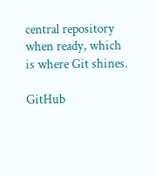central repository when ready, which is where Git shines.

GitHub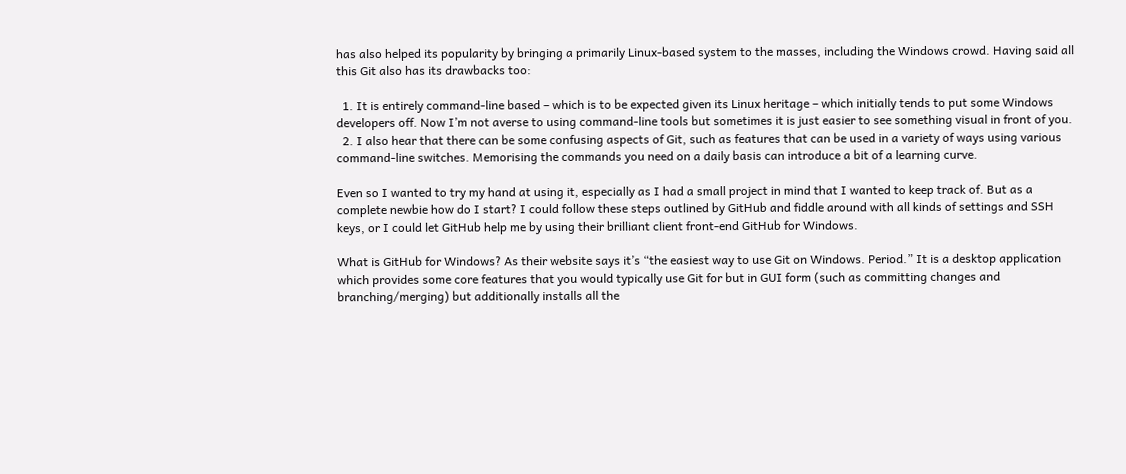has also helped its popularity by bringing a primarily Linux-based system to the masses, including the Windows crowd. Having said all this Git also has its drawbacks too:

  1. It is entirely command-line based – which is to be expected given its Linux heritage – which initially tends to put some Windows developers off. Now I’m not averse to using command-line tools but sometimes it is just easier to see something visual in front of you.
  2. I also hear that there can be some confusing aspects of Git, such as features that can be used in a variety of ways using various command-line switches. Memorising the commands you need on a daily basis can introduce a bit of a learning curve.

Even so I wanted to try my hand at using it, especially as I had a small project in mind that I wanted to keep track of. But as a complete newbie how do I start? I could follow these steps outlined by GitHub and fiddle around with all kinds of settings and SSH keys, or I could let GitHub help me by using their brilliant client front-end GitHub for Windows.

What is GitHub for Windows? As their website says it’s “the easiest way to use Git on Windows. Period.” It is a desktop application which provides some core features that you would typically use Git for but in GUI form (such as committing changes and branching/merging) but additionally installs all the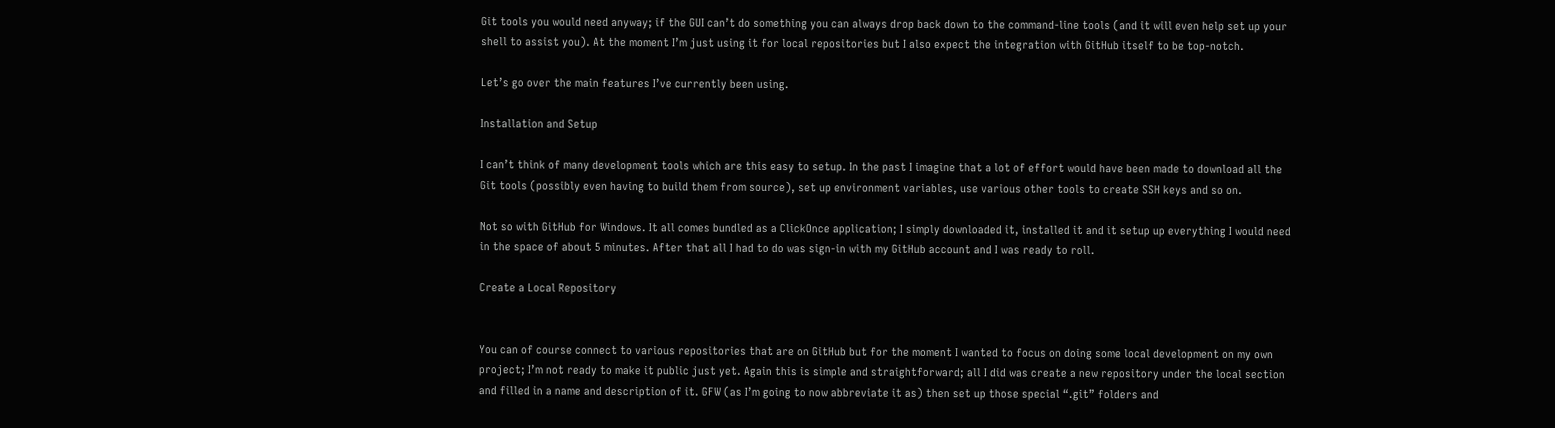Git tools you would need anyway; if the GUI can’t do something you can always drop back down to the command-line tools (and it will even help set up your shell to assist you). At the moment I’m just using it for local repositories but I also expect the integration with GitHub itself to be top-notch.

Let’s go over the main features I’ve currently been using.

Installation and Setup

I can’t think of many development tools which are this easy to setup. In the past I imagine that a lot of effort would have been made to download all the Git tools (possibly even having to build them from source), set up environment variables, use various other tools to create SSH keys and so on.

Not so with GitHub for Windows. It all comes bundled as a ClickOnce application; I simply downloaded it, installed it and it setup up everything I would need in the space of about 5 minutes. After that all I had to do was sign-in with my GitHub account and I was ready to roll.

Create a Local Repository


You can of course connect to various repositories that are on GitHub but for the moment I wanted to focus on doing some local development on my own project; I’m not ready to make it public just yet. Again this is simple and straightforward; all I did was create a new repository under the local section and filled in a name and description of it. GFW (as I’m going to now abbreviate it as) then set up those special “.git” folders and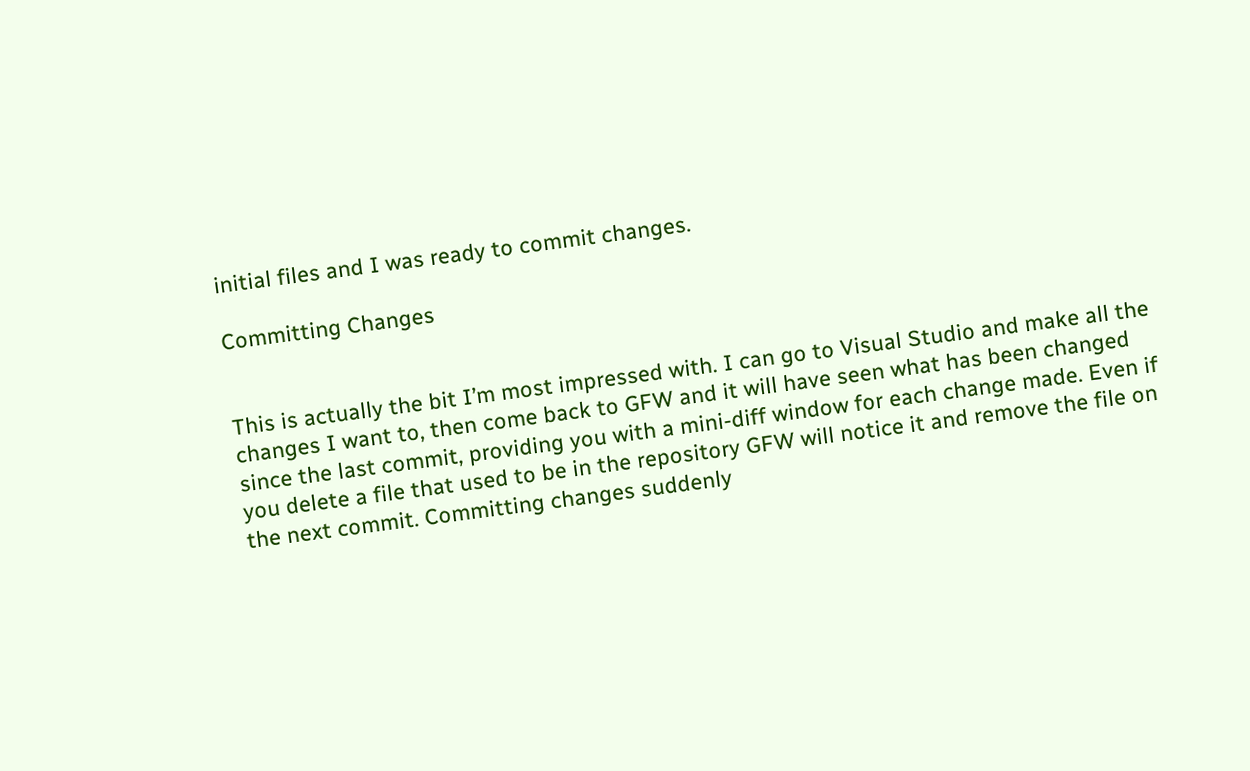initial files and I was ready to commit changes.

Committing Changes


This is actually the bit I’m most impressed with. I can go to Visual Studio and make all the changes I want to, then come back to GFW and it will have seen what has been changed since the last commit, providing you with a mini-diff window for each change made. Even if you delete a file that used to be in the repository GFW will notice it and remove the file on the next commit. Committing changes suddenly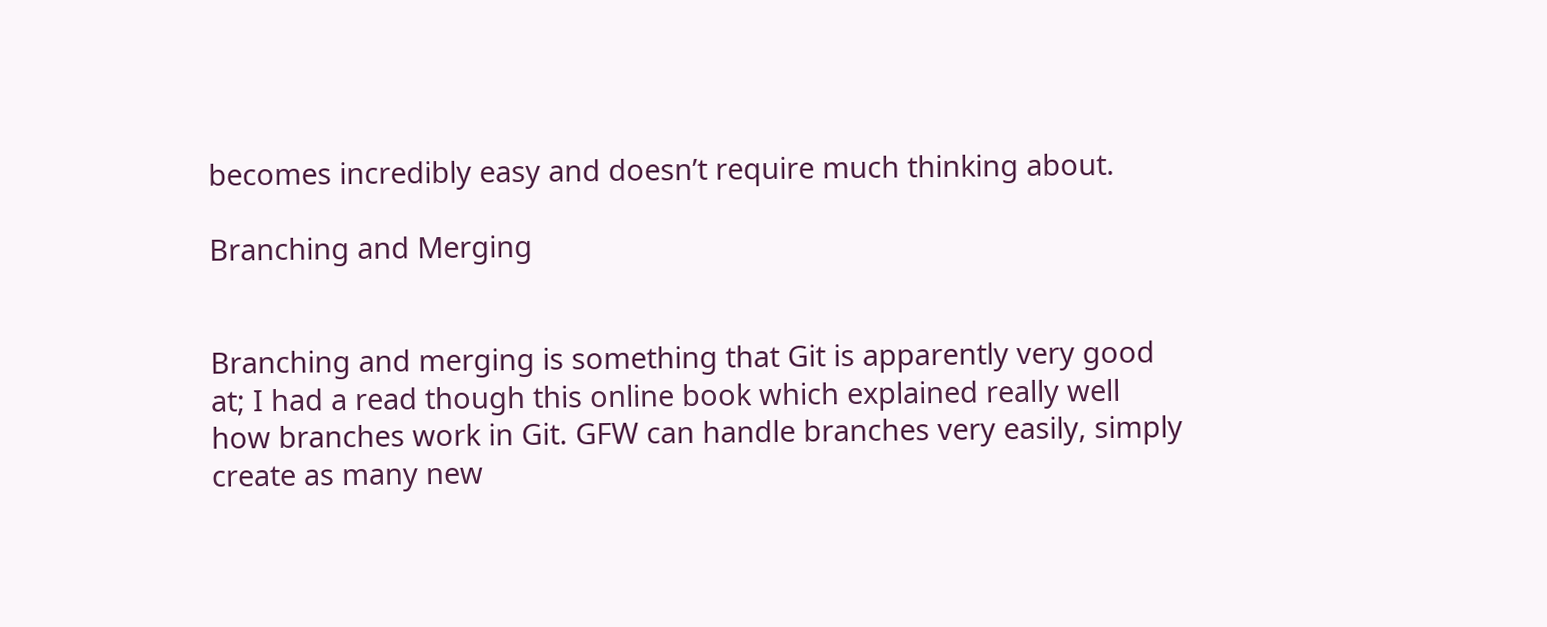becomes incredibly easy and doesn’t require much thinking about.

Branching and Merging


Branching and merging is something that Git is apparently very good at; I had a read though this online book which explained really well how branches work in Git. GFW can handle branches very easily, simply create as many new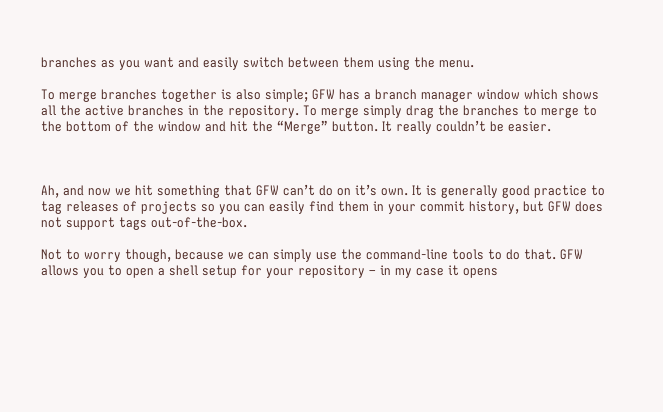branches as you want and easily switch between them using the menu.

To merge branches together is also simple; GFW has a branch manager window which shows all the active branches in the repository. To merge simply drag the branches to merge to the bottom of the window and hit the “Merge” button. It really couldn’t be easier.



Ah, and now we hit something that GFW can’t do on it’s own. It is generally good practice to tag releases of projects so you can easily find them in your commit history, but GFW does not support tags out-of-the-box.

Not to worry though, because we can simply use the command-line tools to do that. GFW allows you to open a shell setup for your repository – in my case it opens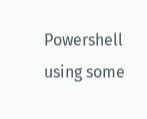Powershell using some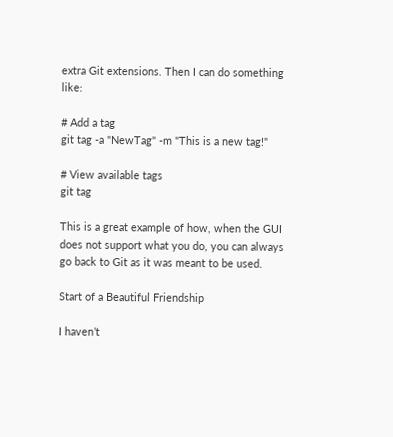extra Git extensions. Then I can do something like:

# Add a tag
git tag -a "NewTag" -m "This is a new tag!"

# View available tags
git tag

This is a great example of how, when the GUI does not support what you do, you can always go back to Git as it was meant to be used.

Start of a Beautiful Friendship

I haven’t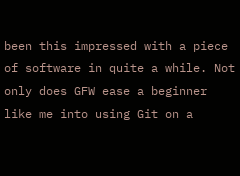been this impressed with a piece of software in quite a while. Not only does GFW ease a beginner like me into using Git on a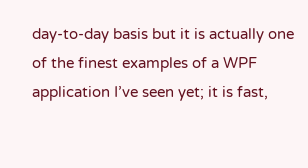day-to-day basis but it is actually one of the finest examples of a WPF application I’ve seen yet; it is fast,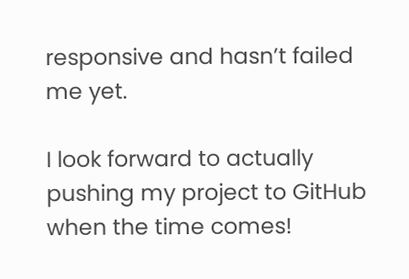responsive and hasn’t failed me yet.

I look forward to actually pushing my project to GitHub when the time comes!